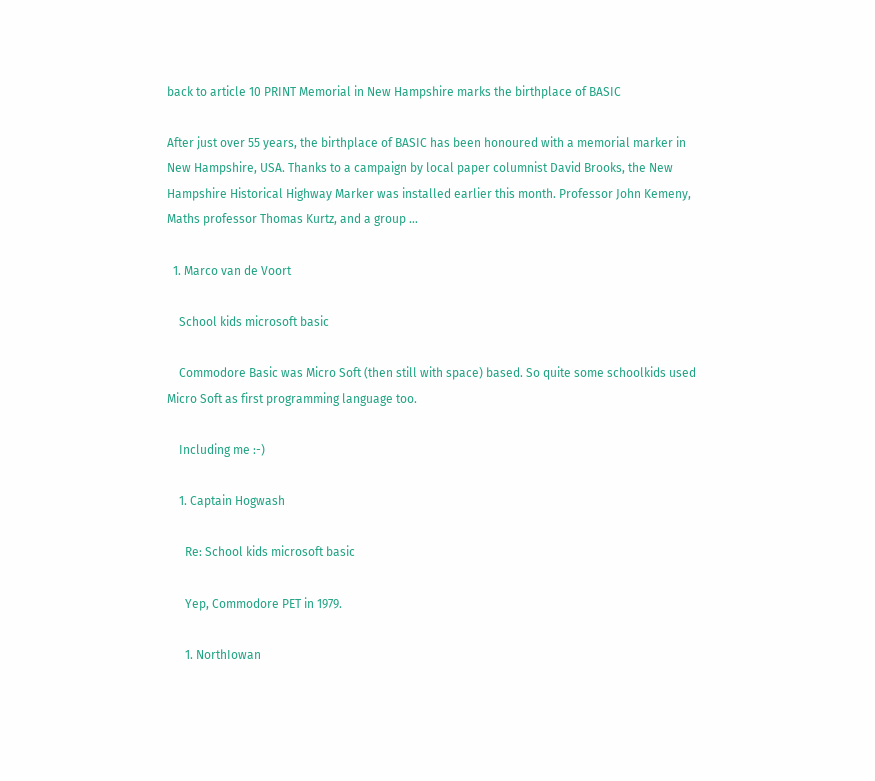back to article 10 PRINT Memorial in New Hampshire marks the birthplace of BASIC

After just over 55 years, the birthplace of BASIC has been honoured with a memorial marker in New Hampshire, USA. Thanks to a campaign by local paper columnist David Brooks, the New Hampshire Historical Highway Marker was installed earlier this month. Professor John Kemeny, Maths professor Thomas Kurtz, and a group …

  1. Marco van de Voort

    School kids microsoft basic

    Commodore Basic was Micro Soft (then still with space) based. So quite some schoolkids used Micro Soft as first programming language too.

    Including me :-)

    1. Captain Hogwash

      Re: School kids microsoft basic

      Yep, Commodore PET in 1979.

      1. NorthIowan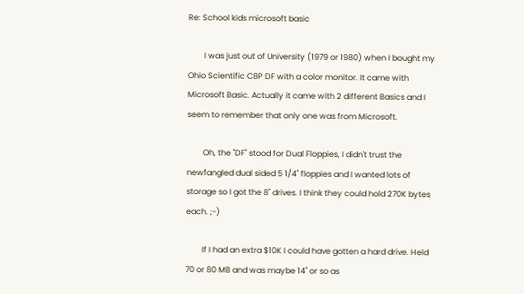Re: School kids microsoft basic

        I was just out of University (1979 or 1980) when I bought my Ohio Scientific C8P DF with a color monitor. It came with Microsoft Basic. Actually it came with 2 different Basics and I seem to remember that only one was from Microsoft.

        Oh, the "DF" stood for Dual Floppies, I didn't trust the newfangled dual sided 5 1/4" floppies and I wanted lots of storage so I got the 8" drives. I think they could hold 270K bytes each. ;-)

        If I had an extra $10K I could have gotten a hard drive. Held 70 or 80 MB and was maybe 14" or so as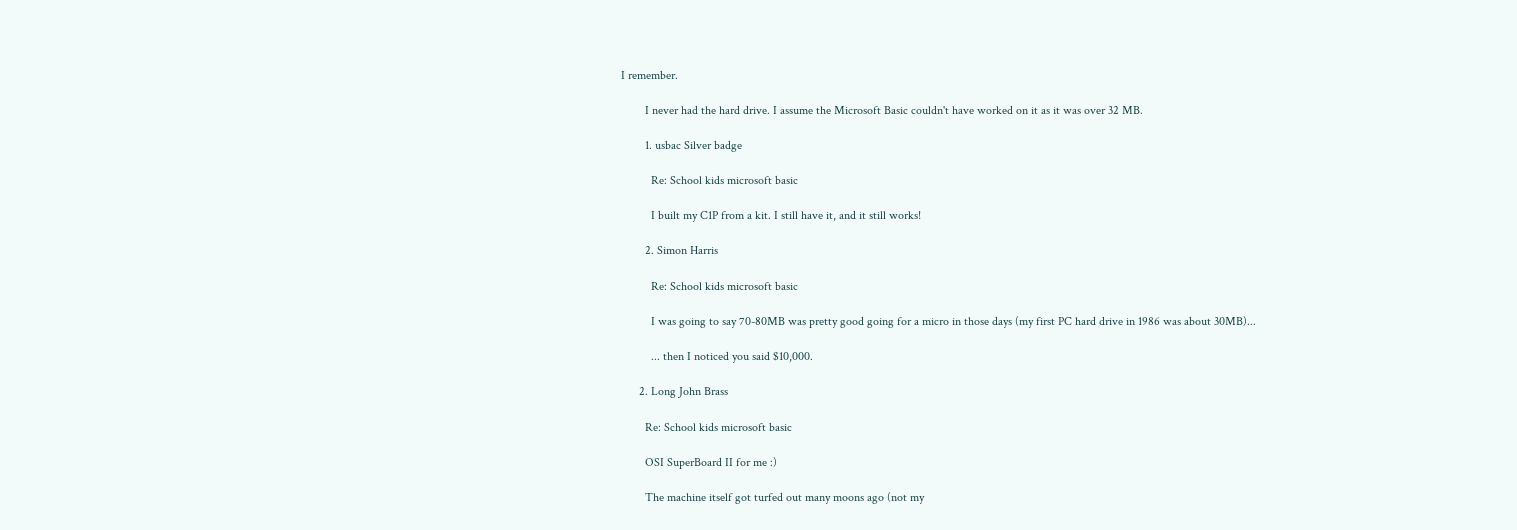I remember.

        I never had the hard drive. I assume the Microsoft Basic couldn't have worked on it as it was over 32 MB.

        1. usbac Silver badge

          Re: School kids microsoft basic

          I built my C1P from a kit. I still have it, and it still works!

        2. Simon Harris

          Re: School kids microsoft basic

          I was going to say 70-80MB was pretty good going for a micro in those days (my first PC hard drive in 1986 was about 30MB)...

          ... then I noticed you said $10,000.

      2. Long John Brass

        Re: School kids microsoft basic

        OSI SuperBoard II for me :)

        The machine itself got turfed out many moons ago (not my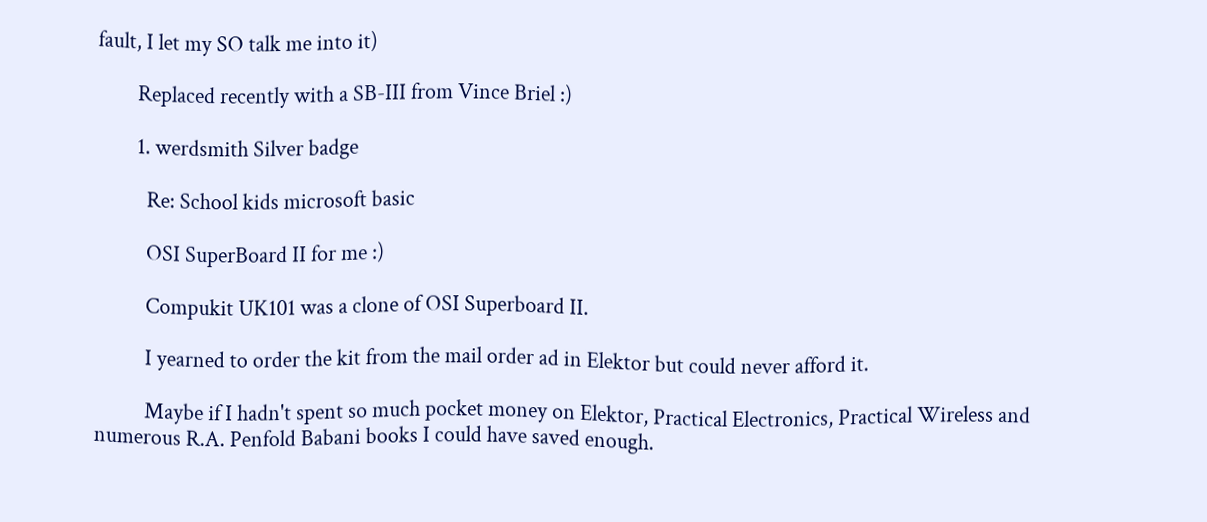fault, I let my SO talk me into it)

        Replaced recently with a SB-III from Vince Briel :)

        1. werdsmith Silver badge

          Re: School kids microsoft basic

          OSI SuperBoard II for me :)

          Compukit UK101 was a clone of OSI Superboard II.

          I yearned to order the kit from the mail order ad in Elektor but could never afford it.

          Maybe if I hadn't spent so much pocket money on Elektor, Practical Electronics, Practical Wireless and numerous R.A. Penfold Babani books I could have saved enough.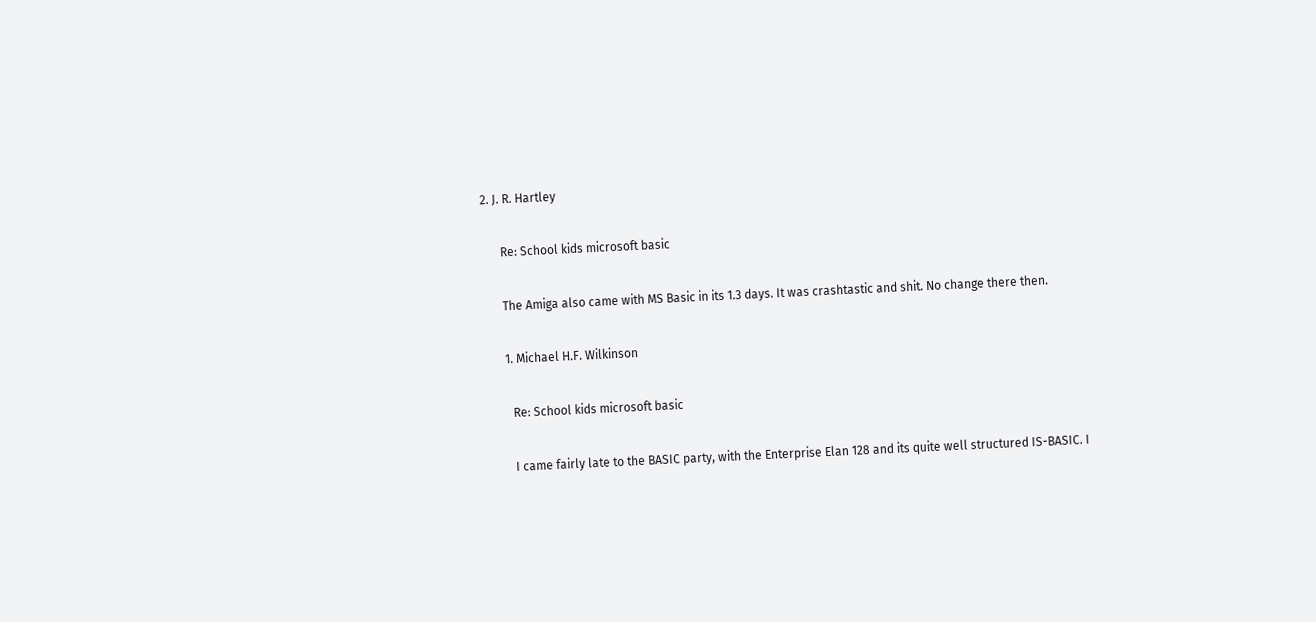2. J. R. Hartley

      Re: School kids microsoft basic

      The Amiga also came with MS Basic in its 1.3 days. It was crashtastic and shit. No change there then.

      1. Michael H.F. Wilkinson

        Re: School kids microsoft basic

        I came fairly late to the BASIC party, with the Enterprise Elan 128 and its quite well structured IS-BASIC. I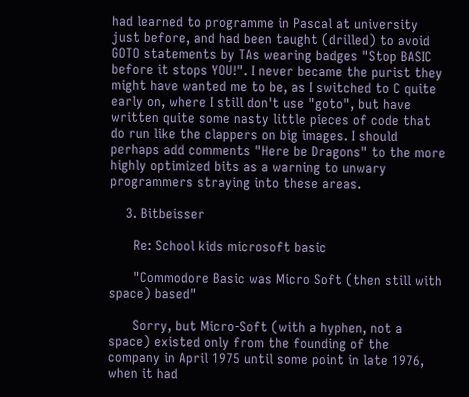had learned to programme in Pascal at university just before, and had been taught (drilled) to avoid GOTO statements by TAs wearing badges "Stop BASIC before it stops YOU!". I never became the purist they might have wanted me to be, as I switched to C quite early on, where I still don't use "goto", but have written quite some nasty little pieces of code that do run like the clappers on big images. I should perhaps add comments "Here be Dragons" to the more highly optimized bits as a warning to unwary programmers straying into these areas.

    3. Bitbeisser

      Re: School kids microsoft basic

      "Commodore Basic was Micro Soft (then still with space) based"

      Sorry, but Micro-Soft (with a hyphen, not a space) existed only from the founding of the company in April 1975 until some point in late 1976, when it had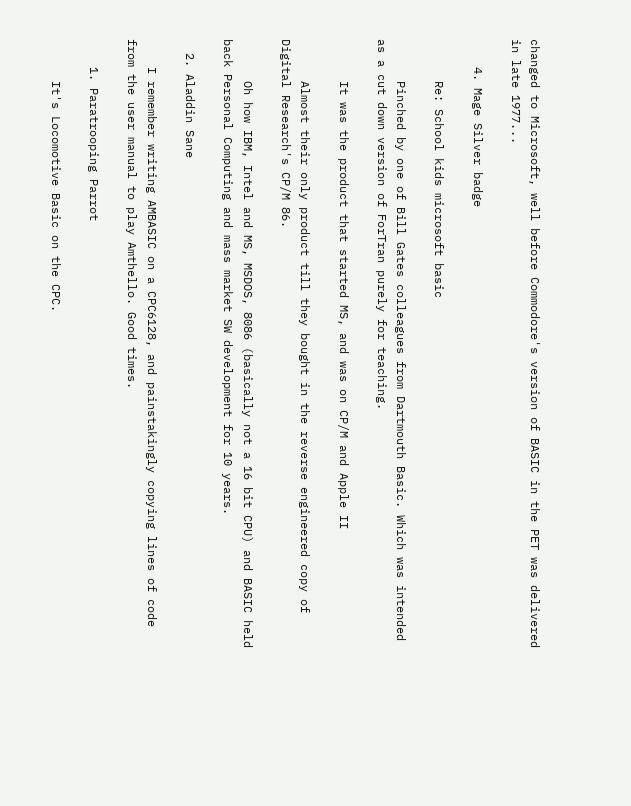changed to Microsoft, well before Commodore's version of BASIC in the PET was delivered in late 1977...

    4. Mage Silver badge

      Re: School kids microsoft basic

      Pinched by one of Bill Gates colleagues from Dartmouth Basic. Which was intended as a cut down version of ForTran purely for teaching.

      It was the product that started MS, and was on CP/M and Apple II

      Almost their only product till they bought in the reverse engineered copy of Digital Research's CP/M 86.

      Oh how IBM, Intel and MS, MSDOS, 8086 (basically not a 16 bit CPU) and BASIC held back Personal Computing and mass market SW development for 10 years.

  2. Aladdin Sane

    I remember writing AMBASIC on a CPC6128, and painstakingly copying lines of code from the user manual to play Amthello. Good times.

    1. Paratrooping Parrot

      It's Locomotive Basic on the CPC.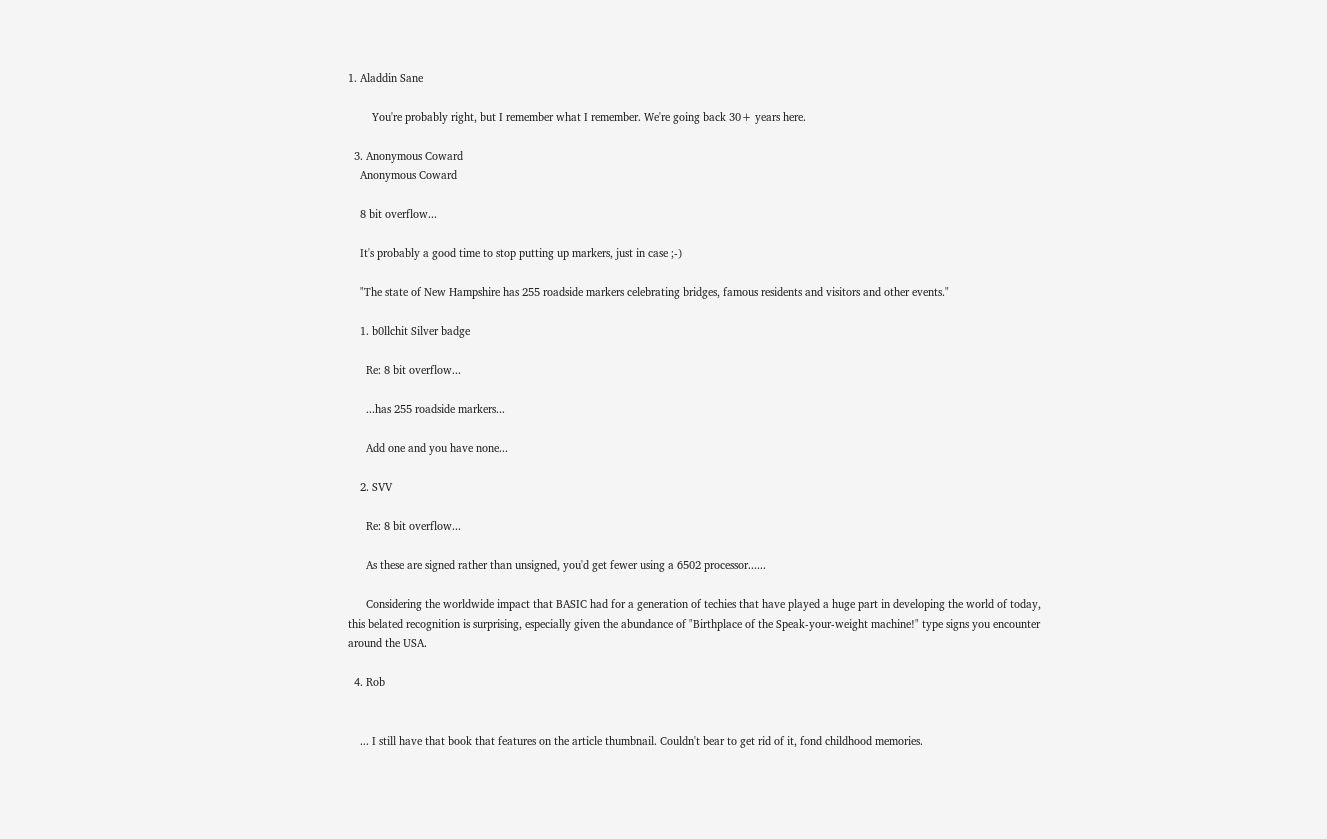1. Aladdin Sane

        You're probably right, but I remember what I remember. We're going back 30+ years here.

  3. Anonymous Coward
    Anonymous Coward

    8 bit overflow...

    It's probably a good time to stop putting up markers, just in case ;-)

    "The state of New Hampshire has 255 roadside markers celebrating bridges, famous residents and visitors and other events."

    1. b0llchit Silver badge

      Re: 8 bit overflow...

      ...has 255 roadside markers...

      Add one and you have none...

    2. SVV

      Re: 8 bit overflow...

      As these are signed rather than unsigned, you'd get fewer using a 6502 processor......

      Considering the worldwide impact that BASIC had for a generation of techies that have played a huge part in developing the world of today, this belated recognition is surprising, especially given the abundance of "Birthplace of the Speak-your-weight machine!" type signs you encounter around the USA.

  4. Rob


    ... I still have that book that features on the article thumbnail. Couldn't bear to get rid of it, fond childhood memories.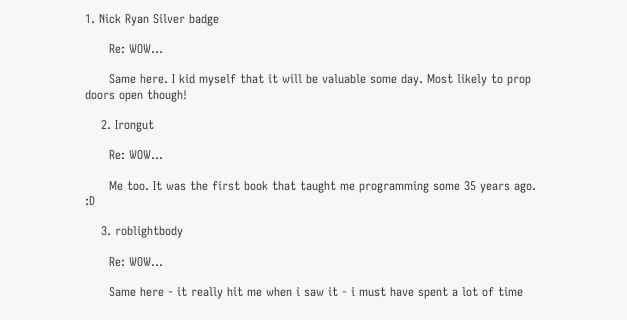1. Nick Ryan Silver badge

      Re: WOW...

      Same here. I kid myself that it will be valuable some day. Most likely to prop doors open though!

    2. Irongut

      Re: WOW...

      Me too. It was the first book that taught me programming some 35 years ago. :D

    3. roblightbody

      Re: WOW...

      Same here - it really hit me when i saw it - i must have spent a lot of time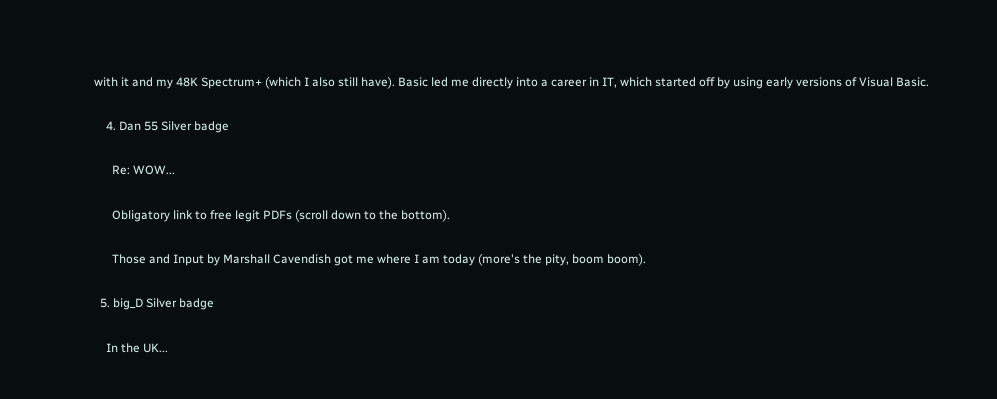with it and my 48K Spectrum+ (which I also still have). Basic led me directly into a career in IT, which started off by using early versions of Visual Basic.

    4. Dan 55 Silver badge

      Re: WOW...

      Obligatory link to free legit PDFs (scroll down to the bottom).

      Those and Input by Marshall Cavendish got me where I am today (more's the pity, boom boom).

  5. big_D Silver badge

    In the UK...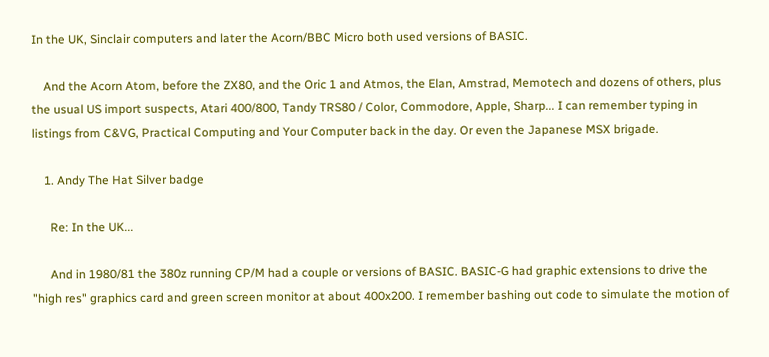In the UK, Sinclair computers and later the Acorn/BBC Micro both used versions of BASIC.

    And the Acorn Atom, before the ZX80, and the Oric 1 and Atmos, the Elan, Amstrad, Memotech and dozens of others, plus the usual US import suspects, Atari 400/800, Tandy TRS80 / Color, Commodore, Apple, Sharp... I can remember typing in listings from C&VG, Practical Computing and Your Computer back in the day. Or even the Japanese MSX brigade.

    1. Andy The Hat Silver badge

      Re: In the UK...

      And in 1980/81 the 380z running CP/M had a couple or versions of BASIC. BASIC-G had graphic extensions to drive the "high res" graphics card and green screen monitor at about 400x200. I remember bashing out code to simulate the motion of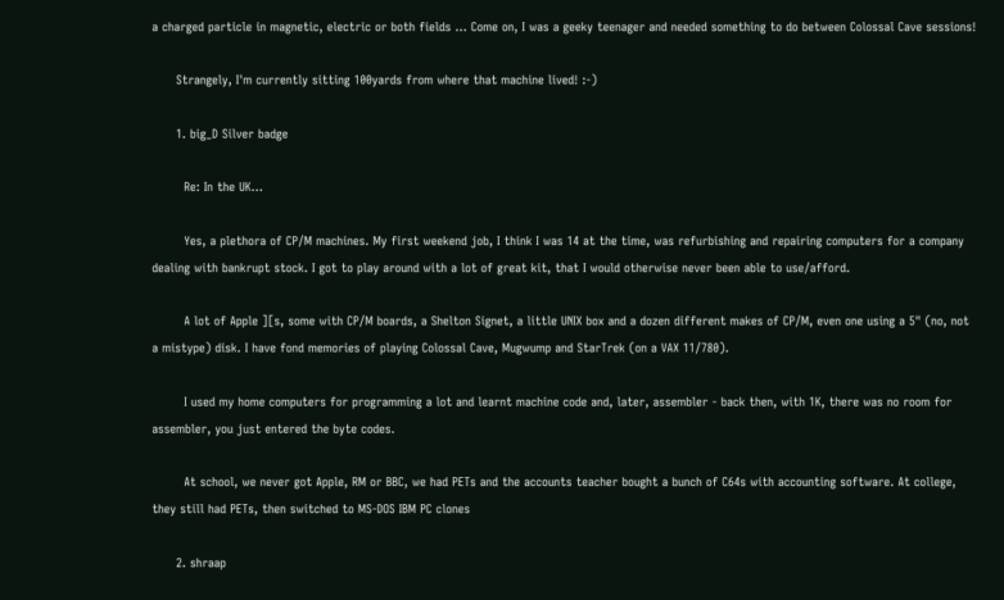a charged particle in magnetic, electric or both fields ... Come on, I was a geeky teenager and needed something to do between Colossal Cave sessions!

      Strangely, I'm currently sitting 100yards from where that machine lived! :-)

      1. big_D Silver badge

        Re: In the UK...

        Yes, a plethora of CP/M machines. My first weekend job, I think I was 14 at the time, was refurbishing and repairing computers for a company dealing with bankrupt stock. I got to play around with a lot of great kit, that I would otherwise never been able to use/afford.

        A lot of Apple ][s, some with CP/M boards, a Shelton Signet, a little UNIX box and a dozen different makes of CP/M, even one using a 5" (no, not a mistype) disk. I have fond memories of playing Colossal Cave, Mugwump and StarTrek (on a VAX 11/780).

        I used my home computers for programming a lot and learnt machine code and, later, assembler - back then, with 1K, there was no room for assembler, you just entered the byte codes.

        At school, we never got Apple, RM or BBC, we had PETs and the accounts teacher bought a bunch of C64s with accounting software. At college, they still had PETs, then switched to MS-DOS IBM PC clones

      2. shraap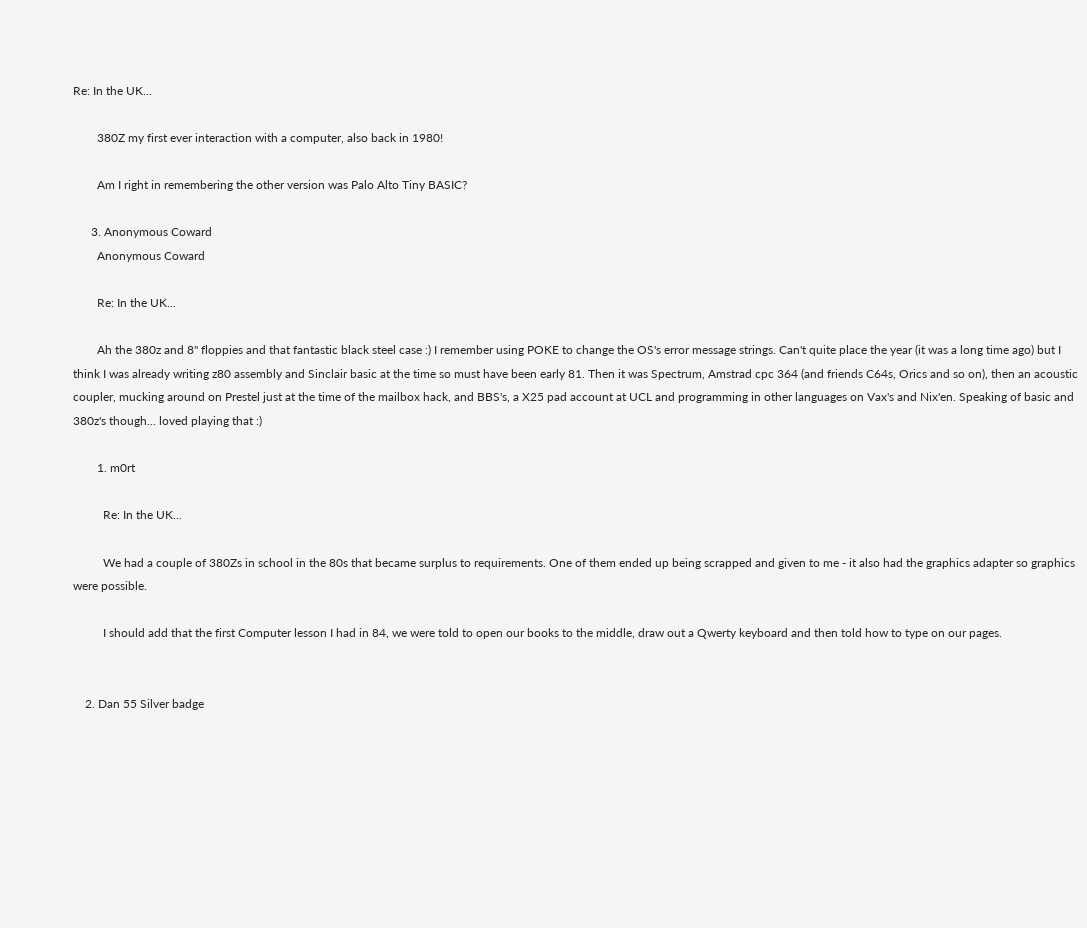Re: In the UK...

        380Z my first ever interaction with a computer, also back in 1980!

        Am I right in remembering the other version was Palo Alto Tiny BASIC?

      3. Anonymous Coward
        Anonymous Coward

        Re: In the UK...

        Ah the 380z and 8" floppies and that fantastic black steel case :) I remember using POKE to change the OS's error message strings. Can't quite place the year (it was a long time ago) but I think I was already writing z80 assembly and Sinclair basic at the time so must have been early 81. Then it was Spectrum, Amstrad cpc 364 (and friends C64s, Orics and so on), then an acoustic coupler, mucking around on Prestel just at the time of the mailbox hack, and BBS's, a X25 pad account at UCL and programming in other languages on Vax's and Nix'en. Speaking of basic and 380z's though... loved playing that :)

        1. m0rt

          Re: In the UK...

          We had a couple of 380Zs in school in the 80s that became surplus to requirements. One of them ended up being scrapped and given to me - it also had the graphics adapter so graphics were possible.

          I should add that the first Computer lesson I had in 84, we were told to open our books to the middle, draw out a Qwerty keyboard and then told how to type on our pages.


    2. Dan 55 Silver badge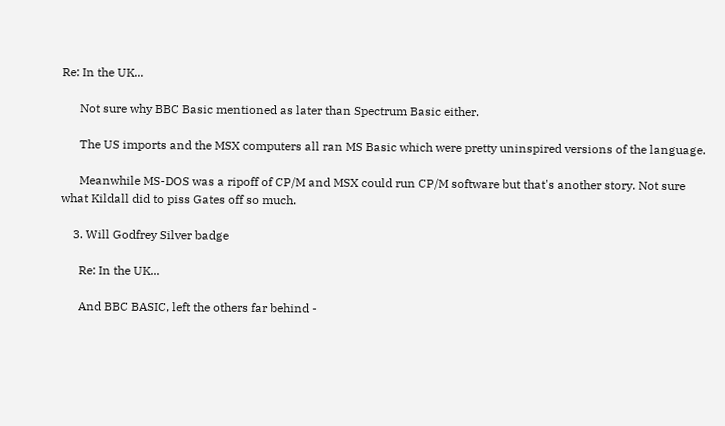Re: In the UK...

      Not sure why BBC Basic mentioned as later than Spectrum Basic either.

      The US imports and the MSX computers all ran MS Basic which were pretty uninspired versions of the language.

      Meanwhile MS-DOS was a ripoff of CP/M and MSX could run CP/M software but that's another story. Not sure what Kildall did to piss Gates off so much.

    3. Will Godfrey Silver badge

      Re: In the UK...

      And BBC BASIC, left the others far behind -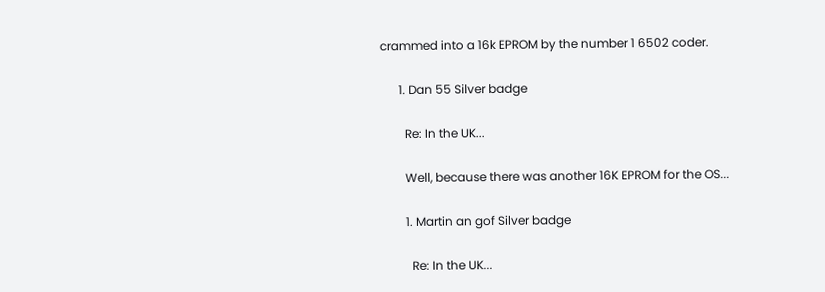crammed into a 16k EPROM by the number 1 6502 coder.

      1. Dan 55 Silver badge

        Re: In the UK...

        Well, because there was another 16K EPROM for the OS...

        1. Martin an gof Silver badge

          Re: In the UK...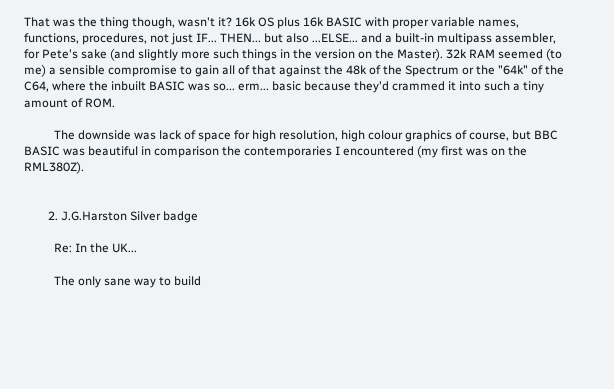That was the thing though, wasn't it? 16k OS plus 16k BASIC with proper variable names, functions, procedures, not just IF... THEN... but also ...ELSE... and a built-in multipass assembler, for Pete's sake (and slightly more such things in the version on the Master). 32k RAM seemed (to me) a sensible compromise to gain all of that against the 48k of the Spectrum or the "64k" of the C64, where the inbuilt BASIC was so... erm... basic because they'd crammed it into such a tiny amount of ROM.

          The downside was lack of space for high resolution, high colour graphics of course, but BBC BASIC was beautiful in comparison the contemporaries I encountered (my first was on the RML380Z).


        2. J.G.Harston Silver badge

          Re: In the UK...

          The only sane way to build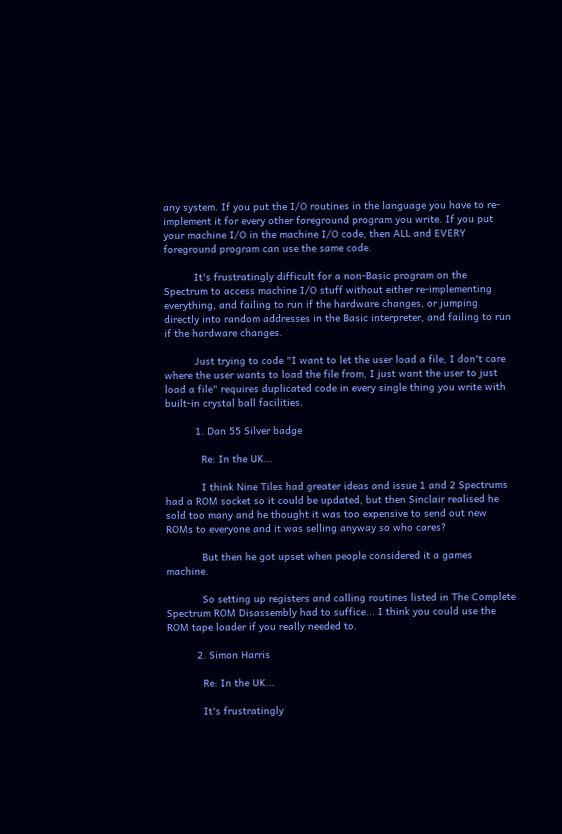any system. If you put the I/O routines in the language you have to re-implement it for every other foreground program you write. If you put your machine I/O in the machine I/O code, then ALL and EVERY foreground program can use the same code.

          It's frustratingly difficult for a non-Basic program on the Spectrum to access machine I/O stuff without either re-implementing everything, and failing to run if the hardware changes, or jumping directly into random addresses in the Basic interpreter, and failing to run if the hardware changes.

          Just trying to code "I want to let the user load a file, I don't care where the user wants to load the file from, I just want the user to just load a file" requires duplicated code in every single thing you write with built-in crystal ball facilities.

          1. Dan 55 Silver badge

            Re: In the UK...

            I think Nine Tiles had greater ideas and issue 1 and 2 Spectrums had a ROM socket so it could be updated, but then Sinclair realised he sold too many and he thought it was too expensive to send out new ROMs to everyone and it was selling anyway so who cares?

            But then he got upset when people considered it a games machine.

            So setting up registers and calling routines listed in The Complete Spectrum ROM Disassembly had to suffice... I think you could use the ROM tape loader if you really needed to.

          2. Simon Harris

            Re: In the UK...

            It's frustratingly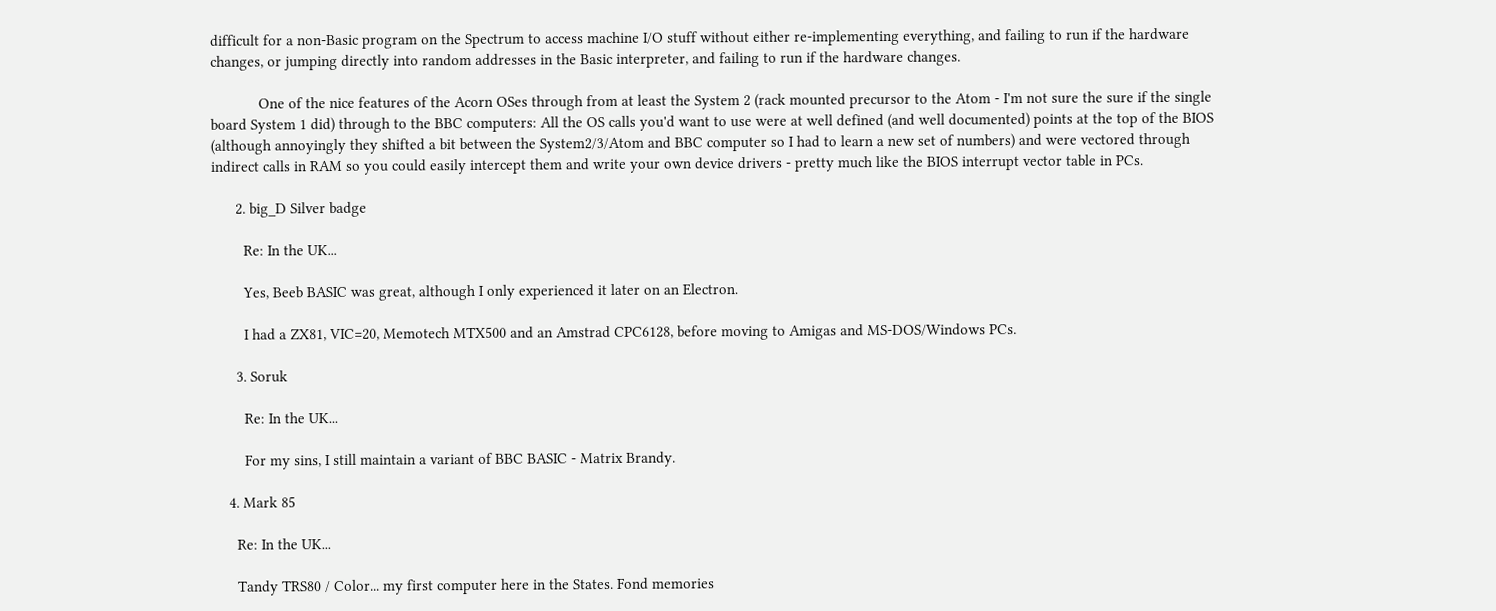difficult for a non-Basic program on the Spectrum to access machine I/O stuff without either re-implementing everything, and failing to run if the hardware changes, or jumping directly into random addresses in the Basic interpreter, and failing to run if the hardware changes.

            One of the nice features of the Acorn OSes through from at least the System 2 (rack mounted precursor to the Atom - I'm not sure the sure if the single board System 1 did) through to the BBC computers: All the OS calls you'd want to use were at well defined (and well documented) points at the top of the BIOS (although annoyingly they shifted a bit between the System2/3/Atom and BBC computer so I had to learn a new set of numbers) and were vectored through indirect calls in RAM so you could easily intercept them and write your own device drivers - pretty much like the BIOS interrupt vector table in PCs.

      2. big_D Silver badge

        Re: In the UK...

        Yes, Beeb BASIC was great, although I only experienced it later on an Electron.

        I had a ZX81, VIC=20, Memotech MTX500 and an Amstrad CPC6128, before moving to Amigas and MS-DOS/Windows PCs.

      3. Soruk

        Re: In the UK...

        For my sins, I still maintain a variant of BBC BASIC - Matrix Brandy.

    4. Mark 85

      Re: In the UK...

      Tandy TRS80 / Color... my first computer here in the States. Fond memories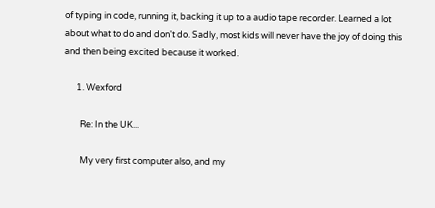of typing in code, running it, backing it up to a audio tape recorder. Learned a lot about what to do and don't do. Sadly, most kids will never have the joy of doing this and then being excited because it worked.

      1. Wexford

        Re: In the UK...

        My very first computer also, and my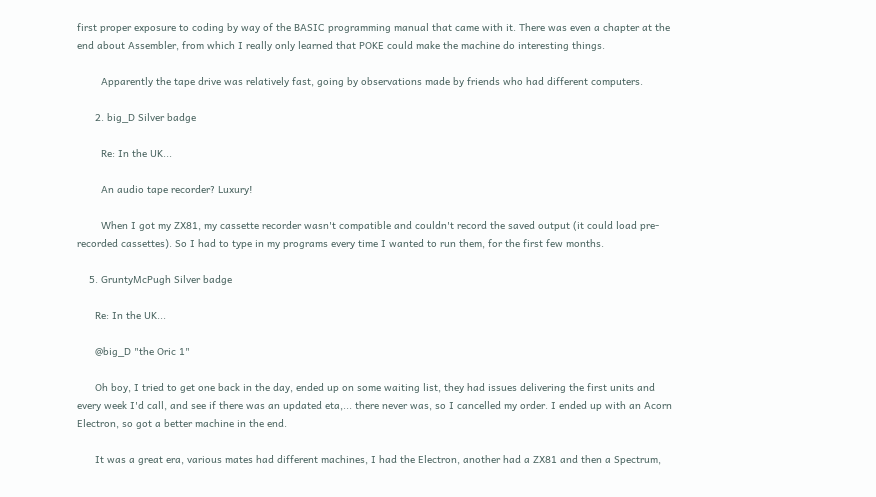first proper exposure to coding by way of the BASIC programming manual that came with it. There was even a chapter at the end about Assembler, from which I really only learned that POKE could make the machine do interesting things.

        Apparently the tape drive was relatively fast, going by observations made by friends who had different computers.

      2. big_D Silver badge

        Re: In the UK...

        An audio tape recorder? Luxury!

        When I got my ZX81, my cassette recorder wasn't compatible and couldn't record the saved output (it could load pre-recorded cassettes). So I had to type in my programs every time I wanted to run them, for the first few months.

    5. GruntyMcPugh Silver badge

      Re: In the UK...

      @big_D "the Oric 1"

      Oh boy, I tried to get one back in the day, ended up on some waiting list, they had issues delivering the first units and every week I'd call, and see if there was an updated eta,... there never was, so I cancelled my order. I ended up with an Acorn Electron, so got a better machine in the end.

      It was a great era, various mates had different machines, I had the Electron, another had a ZX81 and then a Spectrum,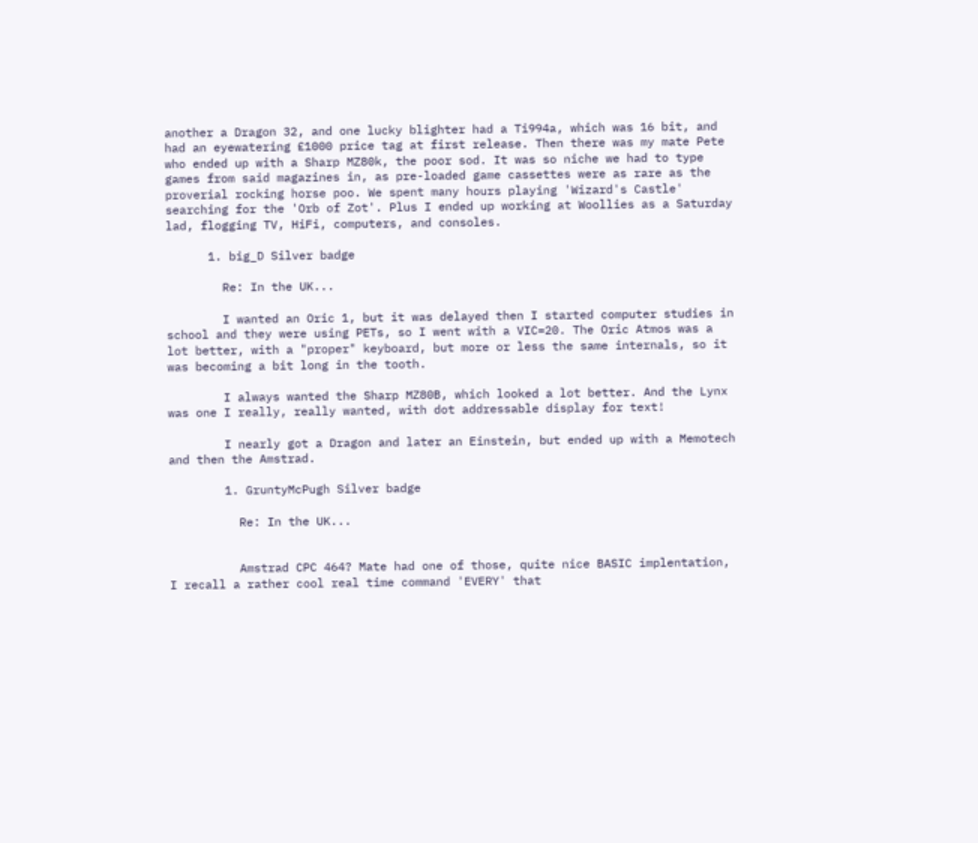another a Dragon 32, and one lucky blighter had a Ti994a, which was 16 bit, and had an eyewatering £1000 price tag at first release. Then there was my mate Pete who ended up with a Sharp MZ80k, the poor sod. It was so niche we had to type games from said magazines in, as pre-loaded game cassettes were as rare as the proverial rocking horse poo. We spent many hours playing 'Wizard's Castle' searching for the 'Orb of Zot'. Plus I ended up working at Woollies as a Saturday lad, flogging TV, HiFi, computers, and consoles.

      1. big_D Silver badge

        Re: In the UK...

        I wanted an Oric 1, but it was delayed then I started computer studies in school and they were using PETs, so I went with a VIC=20. The Oric Atmos was a lot better, with a "proper" keyboard, but more or less the same internals, so it was becoming a bit long in the tooth.

        I always wanted the Sharp MZ80B, which looked a lot better. And the Lynx was one I really, really wanted, with dot addressable display for text!

        I nearly got a Dragon and later an Einstein, but ended up with a Memotech and then the Amstrad.

        1. GruntyMcPugh Silver badge

          Re: In the UK...


          Amstrad CPC 464? Mate had one of those, quite nice BASIC implentation, I recall a rather cool real time command 'EVERY' that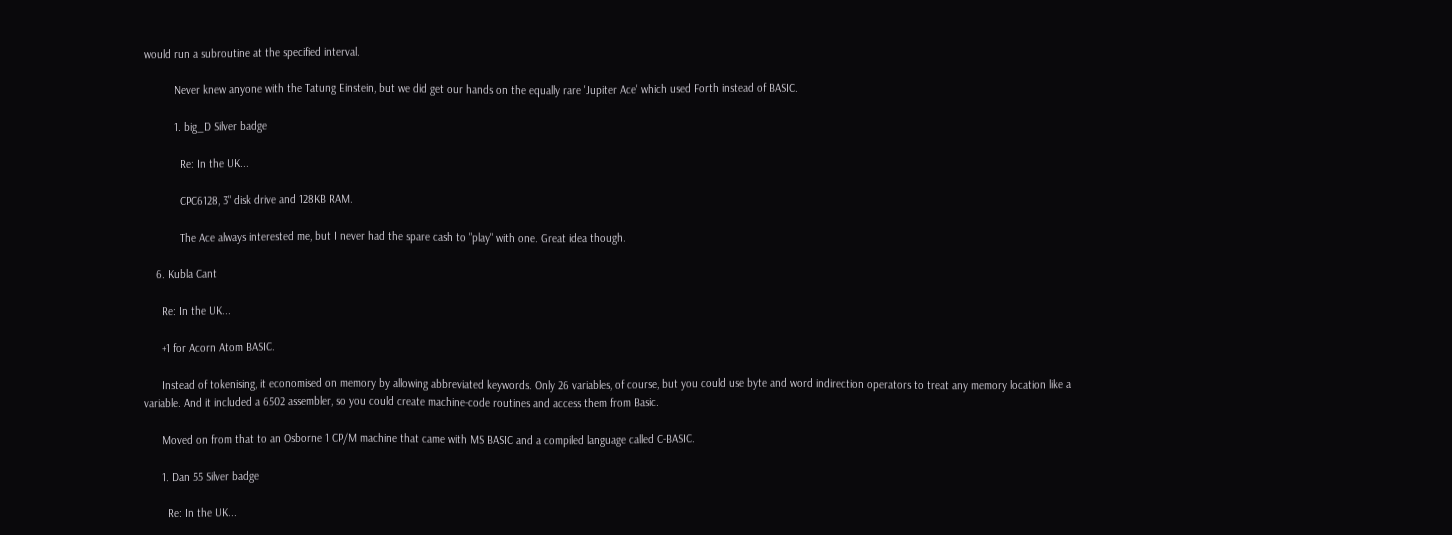would run a subroutine at the specified interval.

          Never knew anyone with the Tatung Einstein, but we did get our hands on the equally rare 'Jupiter Ace' which used Forth instead of BASIC.

          1. big_D Silver badge

            Re: In the UK...

            CPC6128, 3" disk drive and 128KB RAM.

            The Ace always interested me, but I never had the spare cash to "play" with one. Great idea though.

    6. Kubla Cant

      Re: In the UK...

      +1 for Acorn Atom BASIC.

      Instead of tokenising, it economised on memory by allowing abbreviated keywords. Only 26 variables, of course, but you could use byte and word indirection operators to treat any memory location like a variable. And it included a 6502 assembler, so you could create machine-code routines and access them from Basic.

      Moved on from that to an Osborne 1 CP/M machine that came with MS BASIC and a compiled language called C-BASIC.

      1. Dan 55 Silver badge

        Re: In the UK...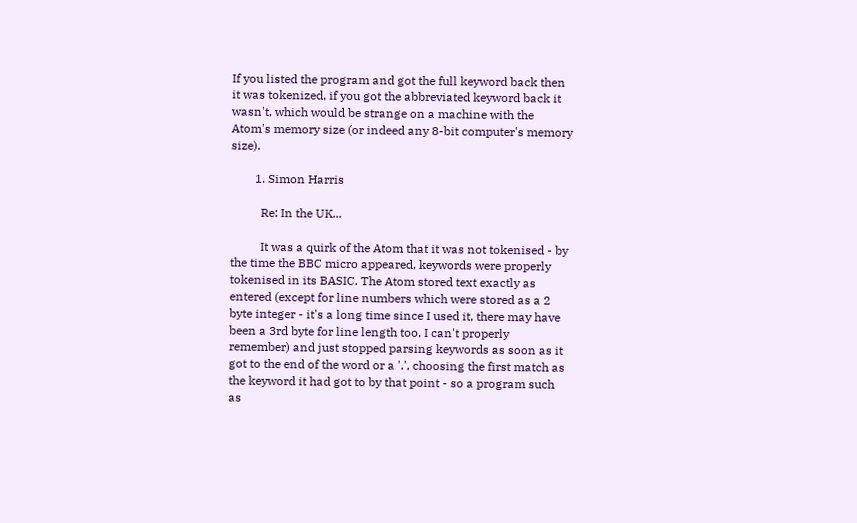If you listed the program and got the full keyword back then it was tokenized, if you got the abbreviated keyword back it wasn't, which would be strange on a machine with the Atom's memory size (or indeed any 8-bit computer's memory size).

        1. Simon Harris

          Re: In the UK...

          It was a quirk of the Atom that it was not tokenised - by the time the BBC micro appeared, keywords were properly tokenised in its BASIC. The Atom stored text exactly as entered (except for line numbers which were stored as a 2 byte integer - it's a long time since I used it, there may have been a 3rd byte for line length too, I can't properly remember) and just stopped parsing keywords as soon as it got to the end of the word or a '.', choosing the first match as the keyword it had got to by that point - so a program such as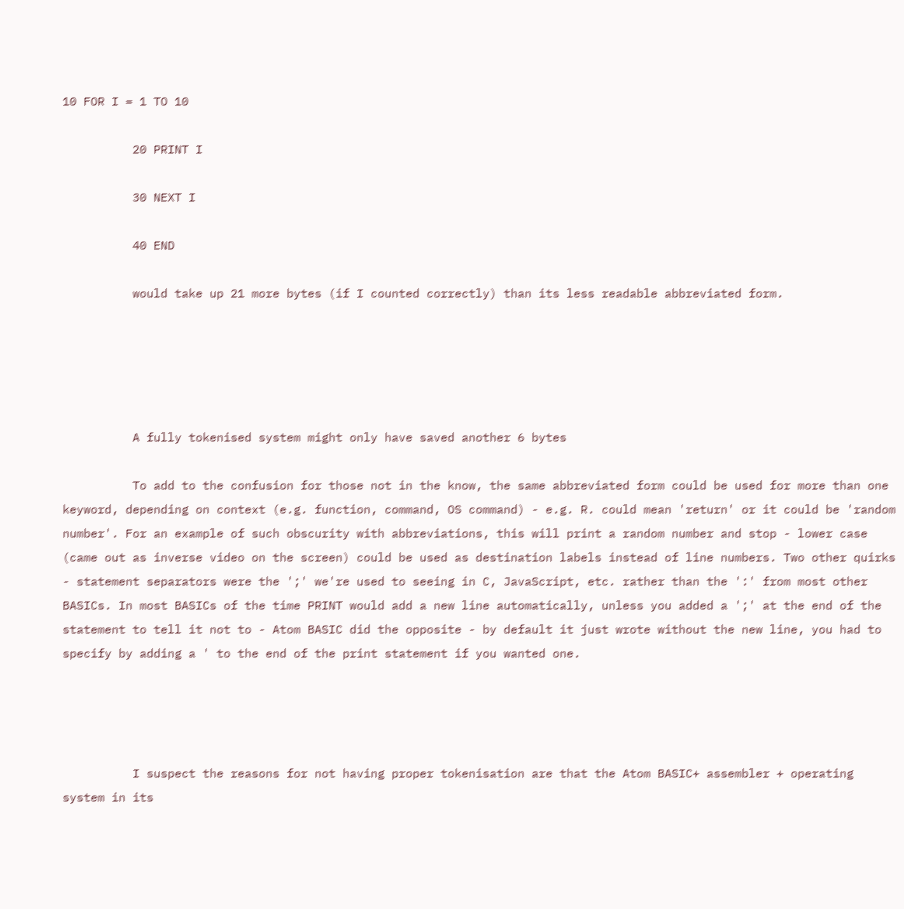10 FOR I = 1 TO 10

          20 PRINT I

          30 NEXT I

          40 END

          would take up 21 more bytes (if I counted correctly) than its less readable abbreviated form.





          A fully tokenised system might only have saved another 6 bytes

          To add to the confusion for those not in the know, the same abbreviated form could be used for more than one keyword, depending on context (e.g. function, command, OS command) - e.g. R. could mean 'return' or it could be 'random number'. For an example of such obscurity with abbreviations, this will print a random number and stop - lower case (came out as inverse video on the screen) could be used as destination labels instead of line numbers. Two other quirks - statement separators were the ';' we're used to seeing in C, JavaScript, etc. rather than the ':' from most other BASICs. In most BASICs of the time PRINT would add a new line automatically, unless you added a ';' at the end of the statement to tell it not to - Atom BASIC did the opposite - by default it just wrote without the new line, you had to specify by adding a ' to the end of the print statement if you wanted one.




          I suspect the reasons for not having proper tokenisation are that the Atom BASIC+ assembler + operating system in its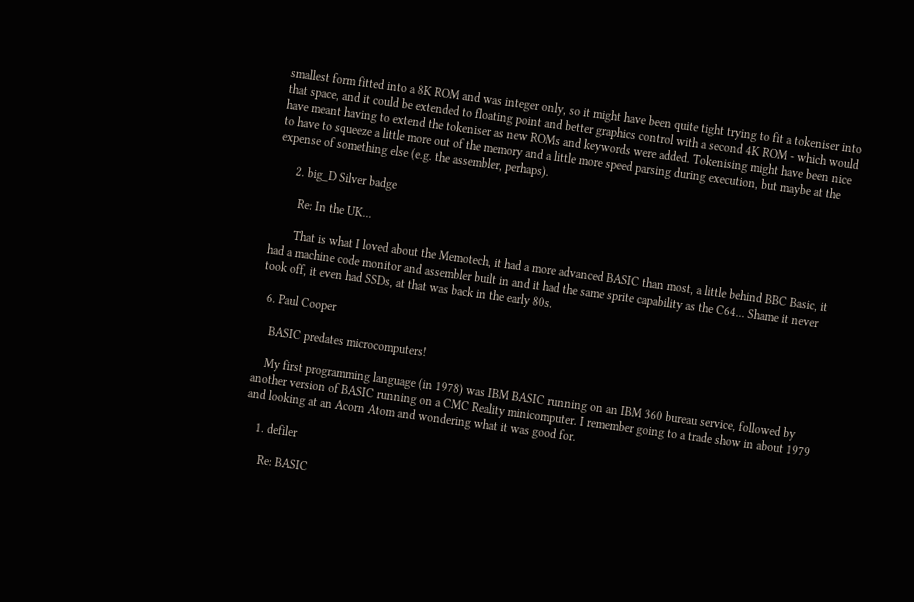smallest form fitted into a 8K ROM and was integer only, so it might have been quite tight trying to fit a tokeniser into that space, and it could be extended to floating point and better graphics control with a second 4K ROM - which would have meant having to extend the tokeniser as new ROMs and keywords were added. Tokenising might have been nice to have to squeeze a little more out of the memory and a little more speed parsing during execution, but maybe at the expense of something else (e.g. the assembler, perhaps).

      2. big_D Silver badge

        Re: In the UK...

        That is what I loved about the Memotech, it had a more advanced BASIC than most, a little behind BBC Basic, it had a machine code monitor and assembler built in and it had the same sprite capability as the C64... Shame it never took off, it even had SSDs, at that was back in the early 80s.

  6. Paul Cooper

    BASIC predates microcomputers!

    My first programming language (in 1978) was IBM BASIC running on an IBM 360 bureau service, followed by another version of BASIC running on a CMC Reality minicomputer. I remember going to a trade show in about 1979 and looking at an Acorn Atom and wondering what it was good for.

    1. defiler

      Re: BASIC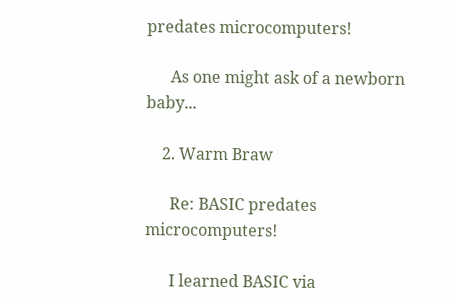predates microcomputers!

      As one might ask of a newborn baby...

    2. Warm Braw

      Re: BASIC predates microcomputers!

      I learned BASIC via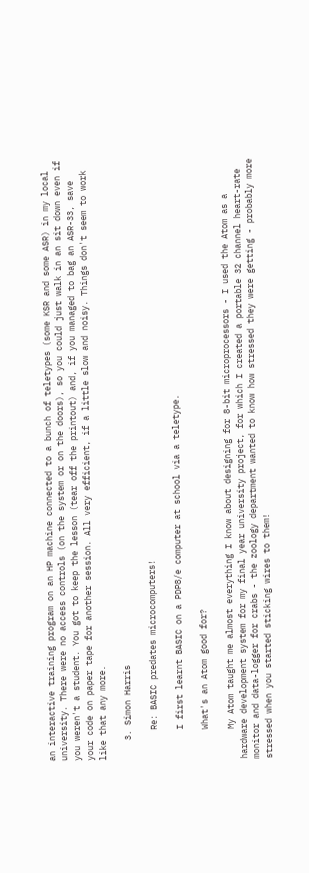an interactive training program on an HP machine connected to a bunch of teletypes (some KSR and some ASR) in my local university. There were no access controls (on the system or on the doors), so you could just walk in an sit down even if you weren't a student. You got to keep the lesson (tear off the printout) and, if you managed to bag an ASR-33, save your code on paper tape for another session. All very efficient, if a little slow and noisy. Things don't seem to work like that any more.

    3. Simon Harris

      Re: BASIC predates microcomputers!

      I first learnt BASIC on a PDP8/e computer at school via a teletype.

      What's an Atom good for?

      My Atom taught me almost everything I know about designing for 8-bit microprocessors - I used the Atom as a hardware development system for my final year university project, for which I created a portable 32 channel heart-rate monitor and data-logger for crabs - the zoology department wanted to know how stressed they were getting - probably more stressed when you started sticking wires to them!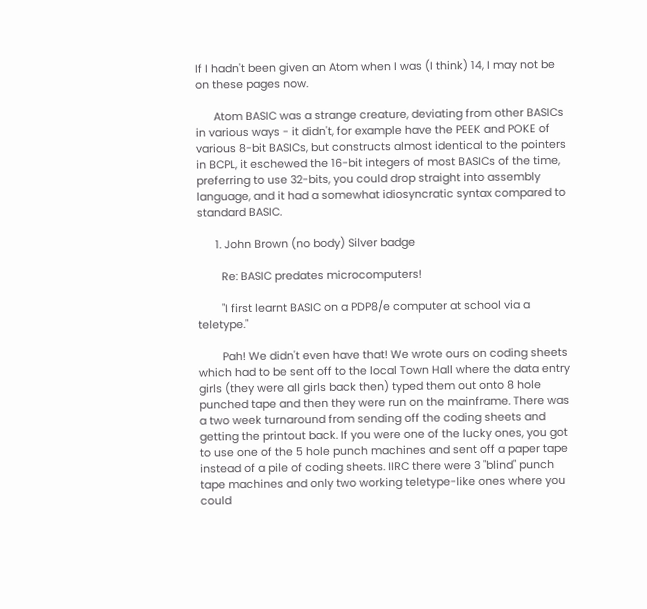If I hadn't been given an Atom when I was (I think) 14, I may not be on these pages now.

      Atom BASIC was a strange creature, deviating from other BASICs in various ways - it didn't, for example have the PEEK and POKE of various 8-bit BASICs, but constructs almost identical to the pointers in BCPL, it eschewed the 16-bit integers of most BASICs of the time, preferring to use 32-bits, you could drop straight into assembly language, and it had a somewhat idiosyncratic syntax compared to standard BASIC.

      1. John Brown (no body) Silver badge

        Re: BASIC predates microcomputers!

        "I first learnt BASIC on a PDP8/e computer at school via a teletype."

        Pah! We didn't even have that! We wrote ours on coding sheets which had to be sent off to the local Town Hall where the data entry girls (they were all girls back then) typed them out onto 8 hole punched tape and then they were run on the mainframe. There was a two week turnaround from sending off the coding sheets and getting the printout back. If you were one of the lucky ones, you got to use one of the 5 hole punch machines and sent off a paper tape instead of a pile of coding sheets. IIRC there were 3 "blind" punch tape machines and only two working teletype-like ones where you could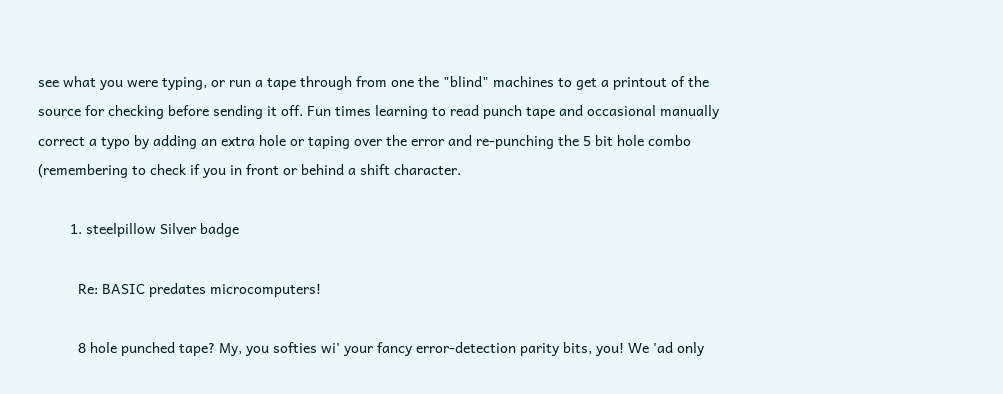see what you were typing, or run a tape through from one the "blind" machines to get a printout of the source for checking before sending it off. Fun times learning to read punch tape and occasional manually correct a typo by adding an extra hole or taping over the error and re-punching the 5 bit hole combo (remembering to check if you in front or behind a shift character.

        1. steelpillow Silver badge

          Re: BASIC predates microcomputers!

          8 hole punched tape? My, you softies wi' your fancy error-detection parity bits, you! We 'ad only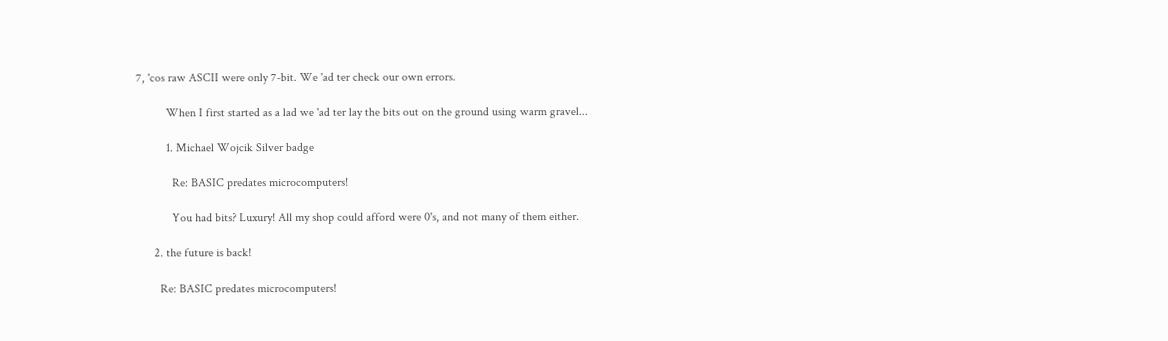7, 'cos raw ASCII were only 7-bit. We 'ad ter check our own errors.

          When I first started as a lad we 'ad ter lay the bits out on the ground using warm gravel...

          1. Michael Wojcik Silver badge

            Re: BASIC predates microcomputers!

            You had bits? Luxury! All my shop could afford were 0's, and not many of them either.

      2. the future is back!

        Re: BASIC predates microcomputers!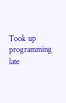Took up programming late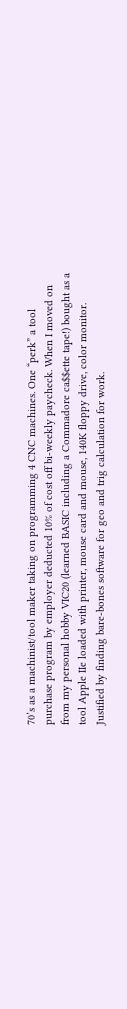70’s as a machinist/tool maker taking on programming 4 CNC machines. One “perk” a tool purchase program by employer deducted 10% of cost off bi-weekly paycheck. When I moved on from my personal hobby VIC20 (learned BASIC including a Commadore ca$$ette tape!) bought as a tool Apple IIe loaded with printer, mouse card and mouse, 140K floppy drive, color monitor. Justified by finding bare-bones software for geo and trig calculation for work.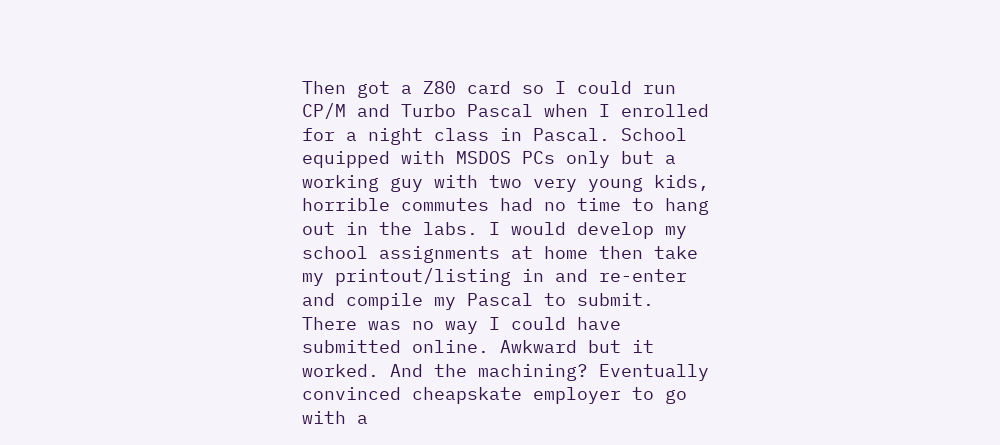Then got a Z80 card so I could run CP/M and Turbo Pascal when I enrolled for a night class in Pascal. School equipped with MSDOS PCs only but a working guy with two very young kids, horrible commutes had no time to hang out in the labs. I would develop my school assignments at home then take my printout/listing in and re-enter and compile my Pascal to submit. There was no way I could have submitted online. Awkward but it worked. And the machining? Eventually convinced cheapskate employer to go with a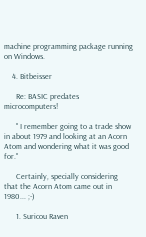machine programming package running on Windows.

    4. Bitbeisser

      Re: BASIC predates microcomputers!

      " I remember going to a trade show in about 1979 and looking at an Acorn Atom and wondering what it was good for."

      Certainly, specially considering that the Acorn Atom came out in 1980... ;-)

      1. Suricou Raven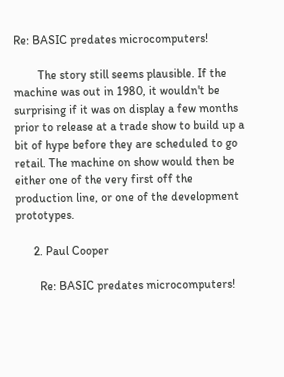Re: BASIC predates microcomputers!

        The story still seems plausible. If the machine was out in 1980, it wouldn't be surprising if it was on display a few months prior to release at a trade show to build up a bit of hype before they are scheduled to go retail. The machine on show would then be either one of the very first off the production line, or one of the development prototypes.

      2. Paul Cooper

        Re: BASIC predates microcomputers!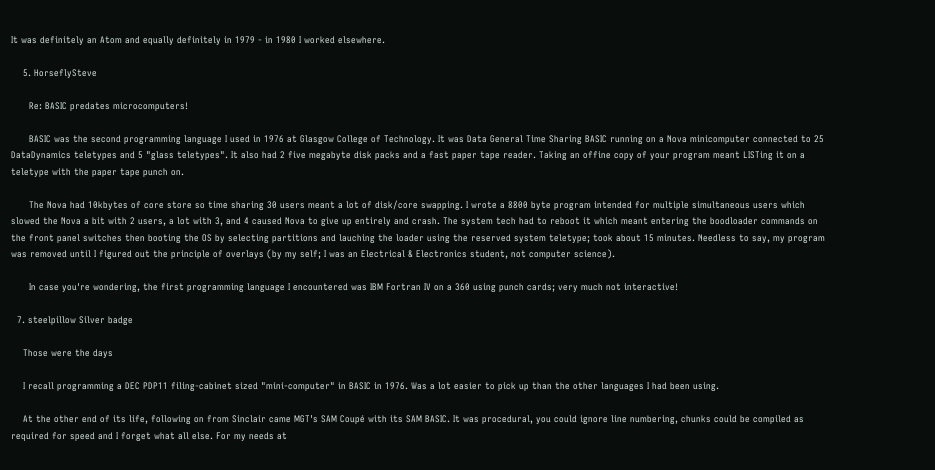It was definitely an Atom and equally definitely in 1979 - in 1980 I worked elsewhere.

    5. HorseflySteve

      Re: BASIC predates microcomputers!

      BASIC was the second programming language I used in 1976 at Glasgow College of Technology. It was Data General Time Sharing BASIC running on a Nova minicomputer connected to 25 DataDynamics teletypes and 5 "glass teletypes". It also had 2 five megabyte disk packs and a fast paper tape reader. Taking an offine copy of your program meant LISTing it on a teletype with the paper tape punch on.

      The Nova had 10kbytes of core store so time sharing 30 users meant a lot of disk/core swapping. I wrote a 8800 byte program intended for multiple simultaneous users which slowed the Nova a bit with 2 users, a lot with 3, and 4 caused Nova to give up entirely and crash. The system tech had to reboot it which meant entering the boodloader commands on the front panel switches then booting the OS by selecting partitions and lauching the loader using the reserved system teletype; took about 15 minutes. Needless to say, my program was removed until I figured out the principle of overlays (by my self; I was an Electrical & Electronics student, not computer science).

      In case you're wondering, the first programming language I encountered was IBM Fortran IV on a 360 using punch cards; very much not interactive!

  7. steelpillow Silver badge

    Those were the days

    I recall programming a DEC PDP11 filing-cabinet sized "mini-computer" in BASIC in 1976. Was a lot easier to pick up than the other languages I had been using.

    At the other end of its life, following on from Sinclair came MGT's SAM Coupé with its SAM BASIC. It was procedural, you could ignore line numbering, chunks could be compiled as required for speed and I forget what all else. For my needs at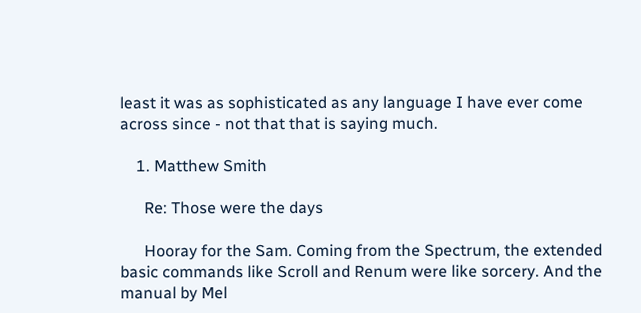least it was as sophisticated as any language I have ever come across since - not that that is saying much.

    1. Matthew Smith

      Re: Those were the days

      Hooray for the Sam. Coming from the Spectrum, the extended basic commands like Scroll and Renum were like sorcery. And the manual by Mel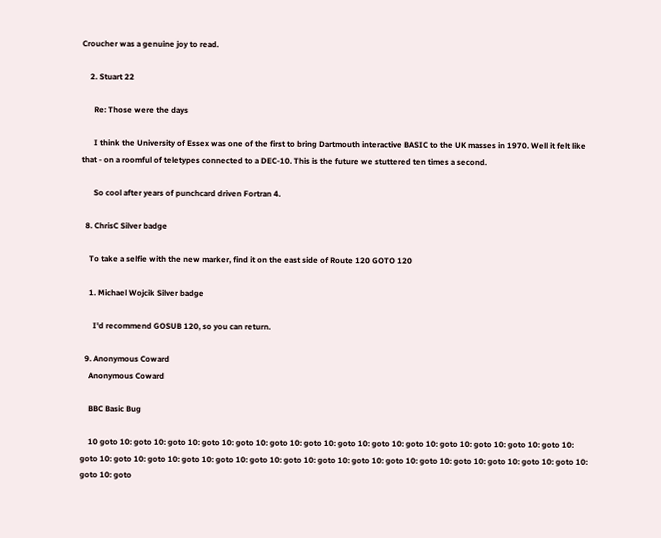Croucher was a genuine joy to read.

    2. Stuart 22

      Re: Those were the days

      I think the University of Essex was one of the first to bring Dartmouth interactive BASIC to the UK masses in 1970. Well it felt like that - on a roomful of teletypes connected to a DEC-10. This is the future we stuttered ten times a second.

      So cool after years of punchcard driven Fortran 4.

  8. ChrisC Silver badge

    To take a selfie with the new marker, find it on the east side of Route 120 GOTO 120

    1. Michael Wojcik Silver badge

      I'd recommend GOSUB 120, so you can return.

  9. Anonymous Coward
    Anonymous Coward

    BBC Basic Bug

    10 goto 10: goto 10: goto 10: goto 10: goto 10: goto 10: goto 10: goto 10: goto 10: goto 10: goto 10: goto 10: goto 10: goto 10: goto 10: goto 10: goto 10: goto 10: goto 10: goto 10: goto 10: goto 10: goto 10: goto 10: goto 10: goto 10: goto 10: goto 10: goto 10: goto 10: goto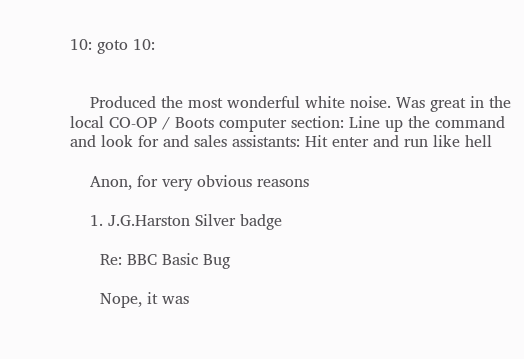10: goto 10:


    Produced the most wonderful white noise. Was great in the local CO-OP / Boots computer section: Line up the command and look for and sales assistants: Hit enter and run like hell

    Anon, for very obvious reasons

    1. J.G.Harston Silver badge

      Re: BBC Basic Bug

      Nope, it was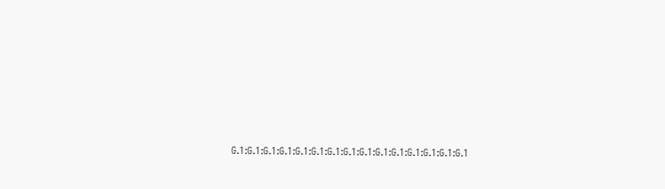G.1:G.1:G.1:G.1:G.1:G.1:G.1:G.1:G.1:G.1:G.1:G.1:G.1:G.1:G.1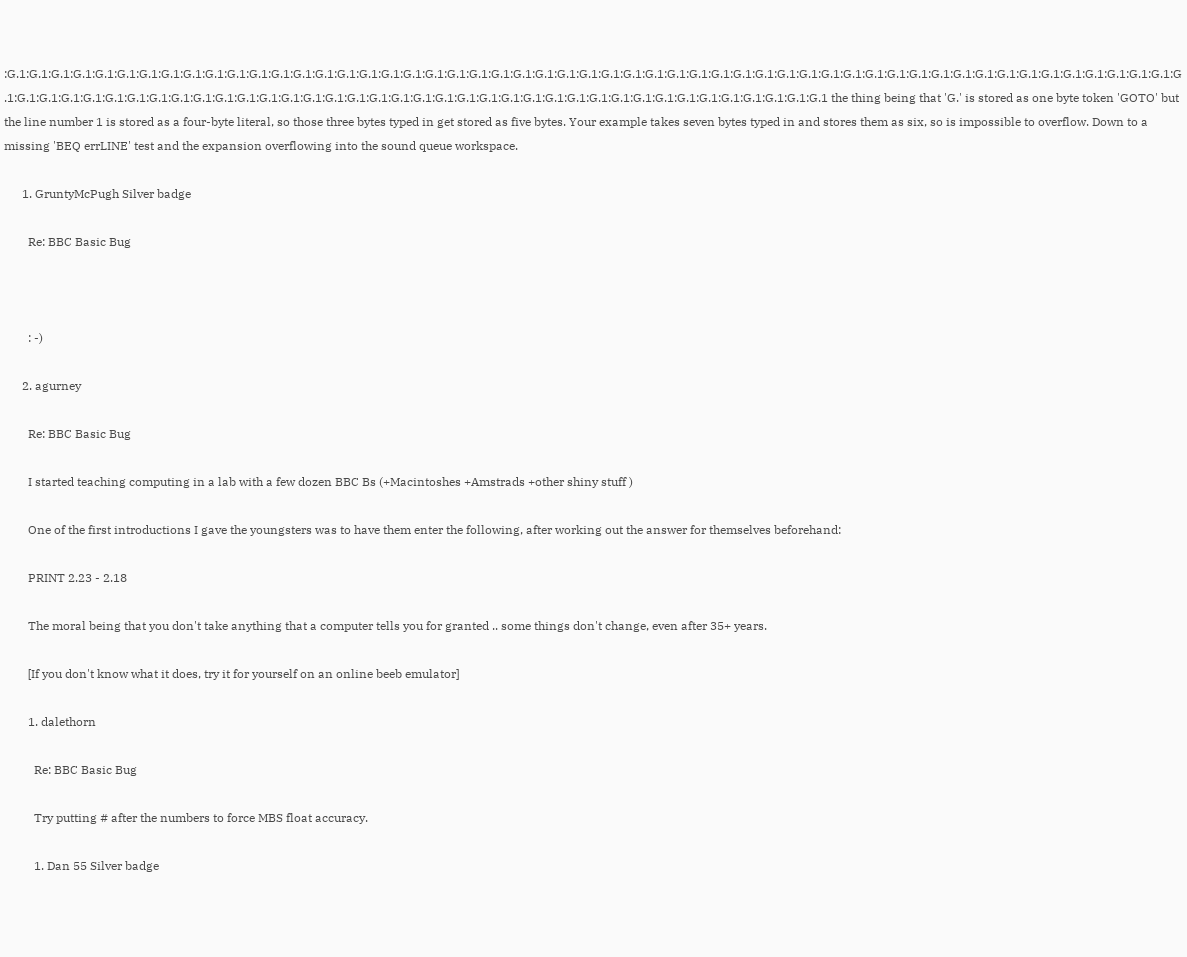:G.1:G.1:G.1:G.1:G.1:G.1:G.1:G.1:G.1:G.1:G.1:G.1:G.1:G.1:G.1:G.1:G.1:G.1:G.1:G.1:G.1:G.1:G.1:G.1:G.1:G.1:G.1:G.1:G.1:G.1:G.1:G.1:G.1:G.1:G.1:G.1:G.1:G.1:G.1:G.1:G.1:G.1:G.1:G.1:G.1:G.1:G.1:G.1:G.1:G.1:G.1:G.1:G.1:G.1:G.1:G.1:G.1:G.1:G.1:G.1:G.1:G.1:G.1:G.1:G.1:G.1:G.1:G.1:G.1:G.1:G.1:G.1:G.1:G.1:G.1:G.1:G.1:G.1:G.1:G.1:G.1:G.1:G.1:G.1:G.1:G.1:G.1:G.1:G.1:G.1:G.1 the thing being that 'G.' is stored as one byte token 'GOTO' but the line number 1 is stored as a four-byte literal, so those three bytes typed in get stored as five bytes. Your example takes seven bytes typed in and stores them as six, so is impossible to overflow. Down to a missing 'BEQ errLINE' test and the expansion overflowing into the sound queue workspace.

      1. GruntyMcPugh Silver badge

        Re: BBC Basic Bug



        : -)

      2. agurney

        Re: BBC Basic Bug

        I started teaching computing in a lab with a few dozen BBC Bs (+Macintoshes +Amstrads +other shiny stuff )

        One of the first introductions I gave the youngsters was to have them enter the following, after working out the answer for themselves beforehand:

        PRINT 2.23 - 2.18

        The moral being that you don't take anything that a computer tells you for granted .. some things don't change, even after 35+ years.

        [If you don't know what it does, try it for yourself on an online beeb emulator]

        1. dalethorn

          Re: BBC Basic Bug

          Try putting # after the numbers to force MBS float accuracy.

          1. Dan 55 Silver badge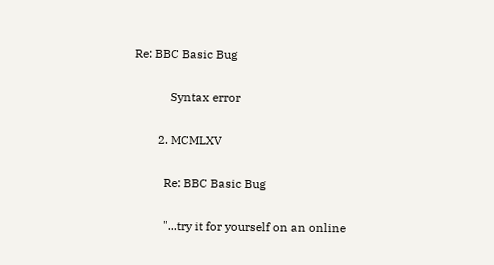Re: BBC Basic Bug

            Syntax error

        2. MCMLXV

          Re: BBC Basic Bug

          "...try it for yourself on an online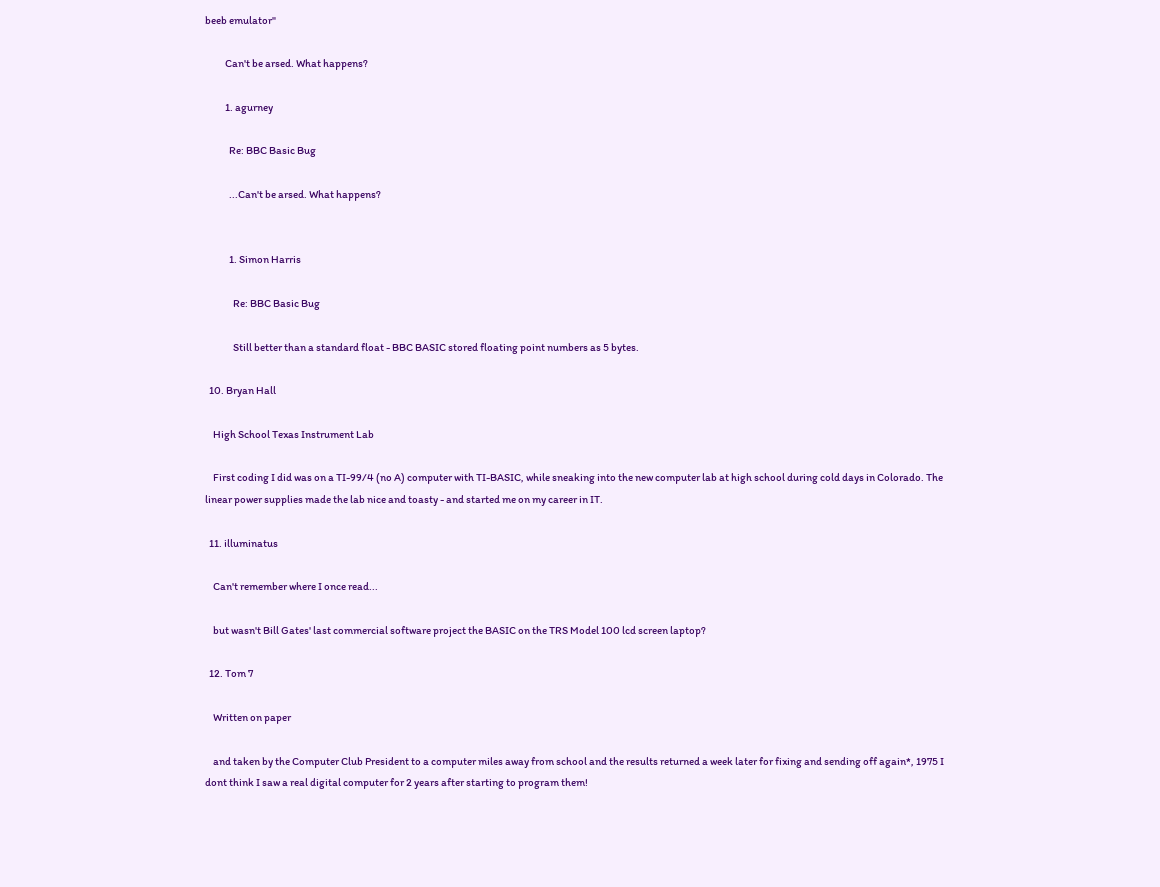beeb emulator"

          Can't be arsed. What happens?

          1. agurney

            Re: BBC Basic Bug

            ...Can't be arsed. What happens?


            1. Simon Harris

              Re: BBC Basic Bug

              Still better than a standard float - BBC BASIC stored floating point numbers as 5 bytes.

  10. Bryan Hall

    High School Texas Instrument Lab

    First coding I did was on a TI-99/4 (no A) computer with TI-BASIC, while sneaking into the new computer lab at high school during cold days in Colorado. The linear power supplies made the lab nice and toasty - and started me on my career in IT.

  11. illuminatus

    Can't remember where I once read...

    but wasn't Bill Gates' last commercial software project the BASIC on the TRS Model 100 lcd screen laptop?

  12. Tom 7

    Written on paper

    and taken by the Computer Club President to a computer miles away from school and the results returned a week later for fixing and sending off again*, 1975 I dont think I saw a real digital computer for 2 years after starting to program them!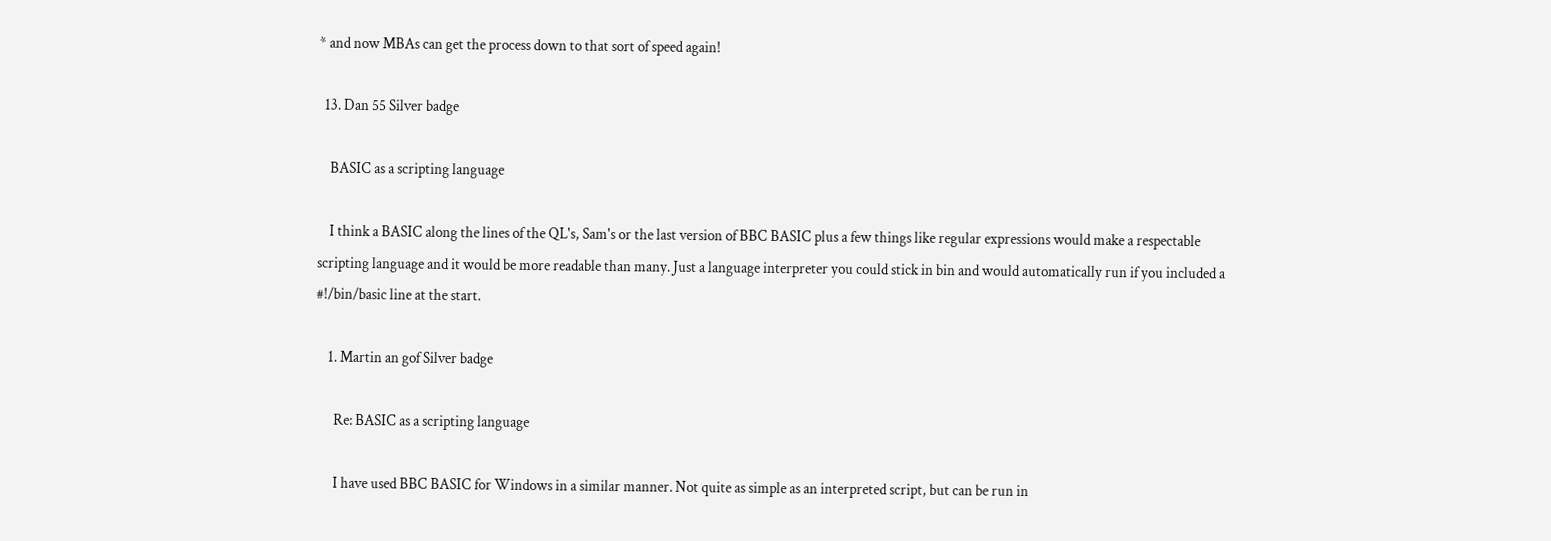* and now MBAs can get the process down to that sort of speed again!

  13. Dan 55 Silver badge

    BASIC as a scripting language

    I think a BASIC along the lines of the QL's, Sam's or the last version of BBC BASIC plus a few things like regular expressions would make a respectable scripting language and it would be more readable than many. Just a language interpreter you could stick in bin and would automatically run if you included a #!/bin/basic line at the start.

    1. Martin an gof Silver badge

      Re: BASIC as a scripting language

      I have used BBC BASIC for Windows in a similar manner. Not quite as simple as an interpreted script, but can be run in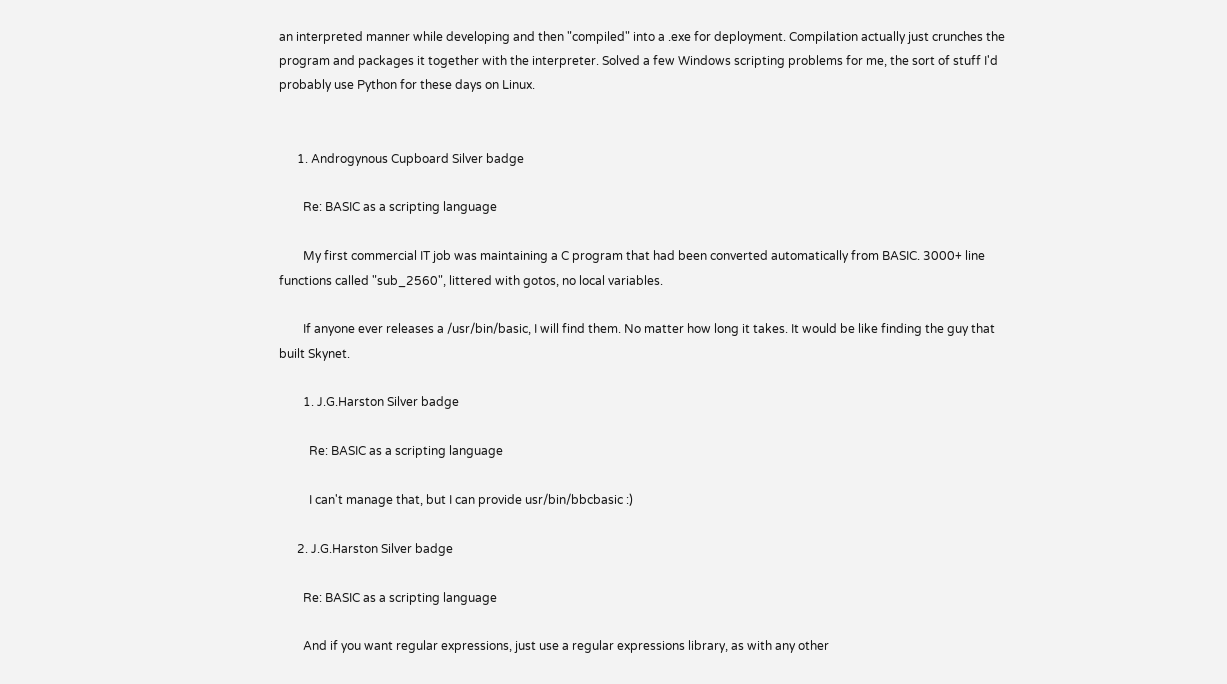an interpreted manner while developing and then "compiled" into a .exe for deployment. Compilation actually just crunches the program and packages it together with the interpreter. Solved a few Windows scripting problems for me, the sort of stuff I'd probably use Python for these days on Linux.


      1. Androgynous Cupboard Silver badge

        Re: BASIC as a scripting language

        My first commercial IT job was maintaining a C program that had been converted automatically from BASIC. 3000+ line functions called "sub_2560", littered with gotos, no local variables.

        If anyone ever releases a /usr/bin/basic, I will find them. No matter how long it takes. It would be like finding the guy that built Skynet.

        1. J.G.Harston Silver badge

          Re: BASIC as a scripting language

          I can't manage that, but I can provide usr/bin/bbcbasic :)

      2. J.G.Harston Silver badge

        Re: BASIC as a scripting language

        And if you want regular expressions, just use a regular expressions library, as with any other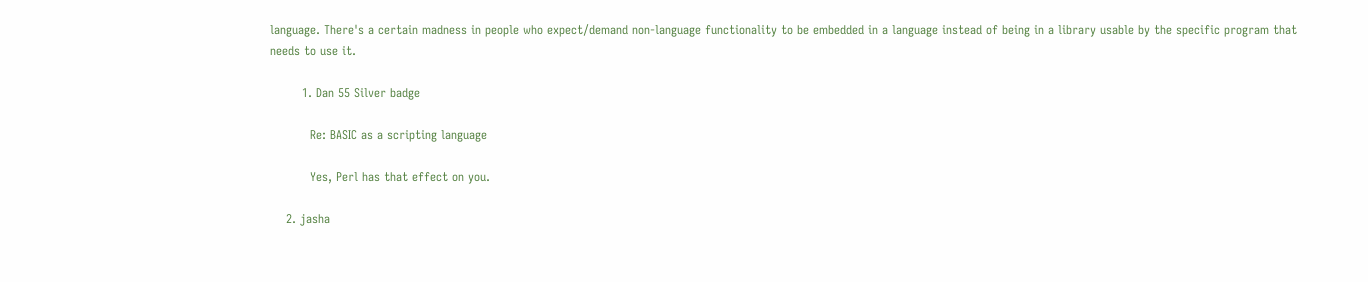language. There's a certain madness in people who expect/demand non-language functionality to be embedded in a language instead of being in a library usable by the specific program that needs to use it.

        1. Dan 55 Silver badge

          Re: BASIC as a scripting language

          Yes, Perl has that effect on you.

    2. jasha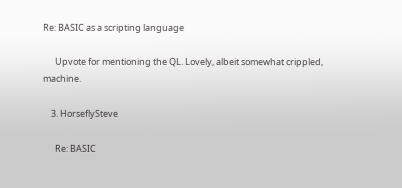Re: BASIC as a scripting language

      Upvote for mentioning the QL. Lovely, albeit somewhat crippled, machine.

    3. HorseflySteve

      Re: BASIC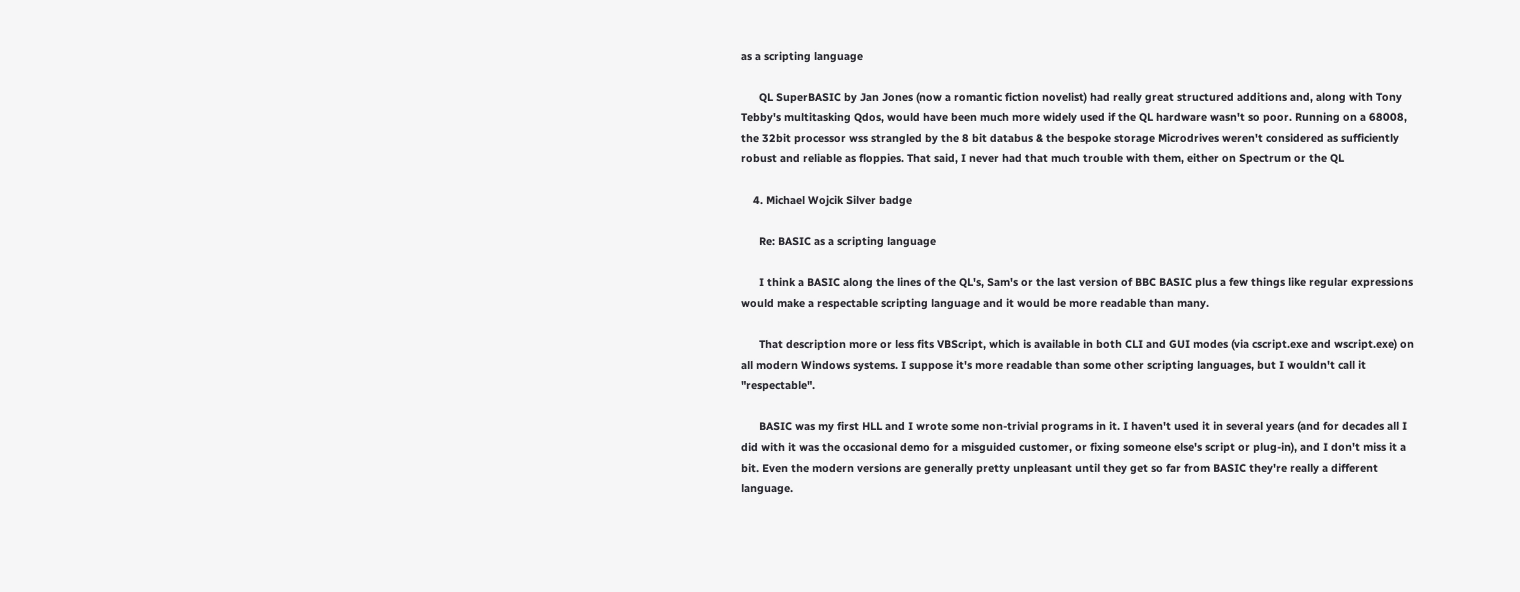as a scripting language

      QL SuperBASIC by Jan Jones (now a romantic fiction novelist) had really great structured additions and, along with Tony Tebby's multitasking Qdos, would have been much more widely used if the QL hardware wasn't so poor. Running on a 68008, the 32bit processor wss strangled by the 8 bit databus & the bespoke storage Microdrives weren't considered as sufficiently robust and reliable as floppies. That said, I never had that much trouble with them, either on Spectrum or the QL

    4. Michael Wojcik Silver badge

      Re: BASIC as a scripting language

      I think a BASIC along the lines of the QL's, Sam's or the last version of BBC BASIC plus a few things like regular expressions would make a respectable scripting language and it would be more readable than many.

      That description more or less fits VBScript, which is available in both CLI and GUI modes (via cscript.exe and wscript.exe) on all modern Windows systems. I suppose it's more readable than some other scripting languages, but I wouldn't call it "respectable".

      BASIC was my first HLL and I wrote some non-trivial programs in it. I haven't used it in several years (and for decades all I did with it was the occasional demo for a misguided customer, or fixing someone else's script or plug-in), and I don't miss it a bit. Even the modern versions are generally pretty unpleasant until they get so far from BASIC they're really a different language.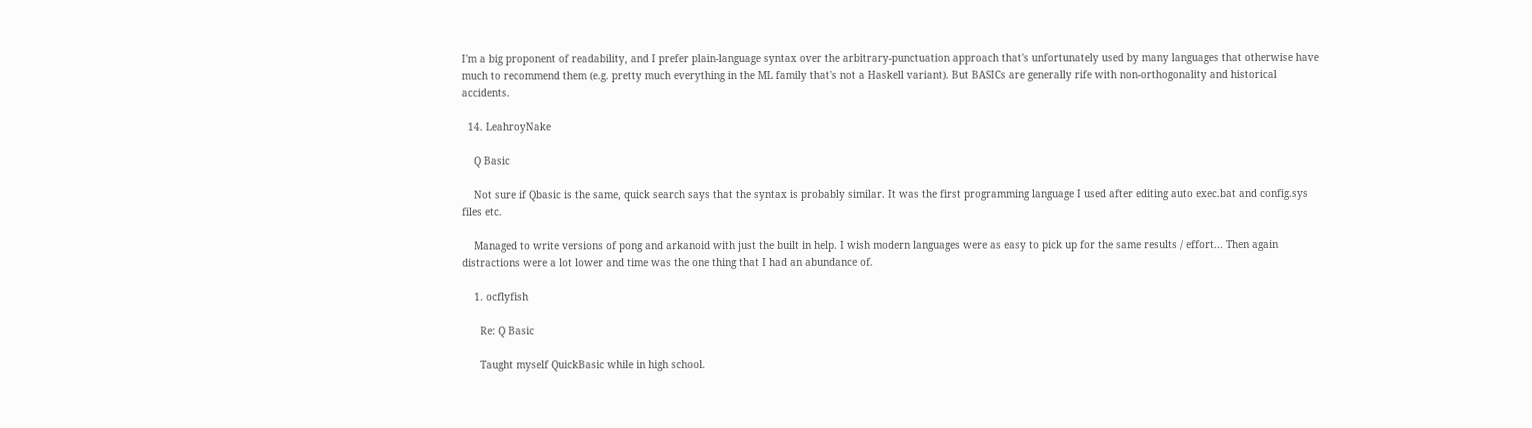I'm a big proponent of readability, and I prefer plain-language syntax over the arbitrary-punctuation approach that's unfortunately used by many languages that otherwise have much to recommend them (e.g. pretty much everything in the ML family that's not a Haskell variant). But BASICs are generally rife with non-orthogonality and historical accidents.

  14. LeahroyNake

    Q Basic

    Not sure if Qbasic is the same, quick search says that the syntax is probably similar. It was the first programming language I used after editing auto exec.bat and config.sys files etc.

    Managed to write versions of pong and arkanoid with just the built in help. I wish modern languages were as easy to pick up for the same results / effort... Then again distractions were a lot lower and time was the one thing that I had an abundance of.

    1. ocflyfish

      Re: Q Basic

      Taught myself QuickBasic while in high school.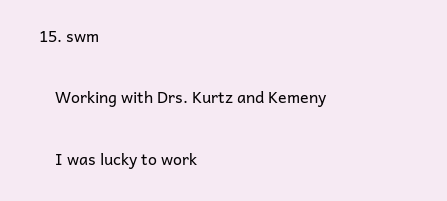15. swm

    Working with Drs. Kurtz and Kemeny

    I was lucky to work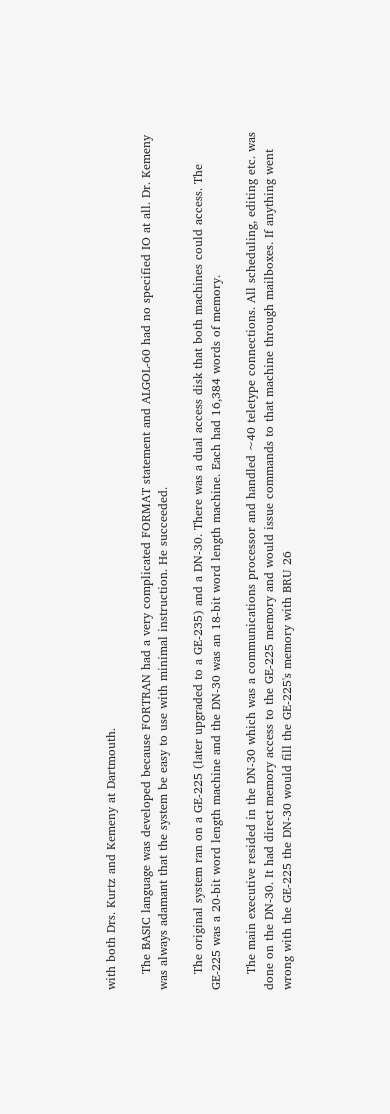with both Drs. Kurtz and Kemeny at Dartmouth.

    The BASIC language was developed because FORTRAN had a very complicated FORMAT statement and ALGOL-60 had no specified IO at all. Dr. Kemeny was always adamant that the system be easy to use with minimal instruction. He succeeded.

    The original system ran on a GE-225 (later upgraded to a GE-235) and a DN-30. There was a dual access disk that both machines could access. The GE-225 was a 20-bit word length machine and the DN-30 was an 18-bit word length machine. Each had 16,384 words of memory.

    The main executive resided in the DN-30 which was a communications processor and handled ~40 teletype connections. All scheduling, editing etc. was done on the DN-30. It had direct memory access to the GE-225 memory and would issue commands to that machine through mailboxes. If anything went wrong with the GE-225 the DN-30 would fill the GE-225's memory with BRU 26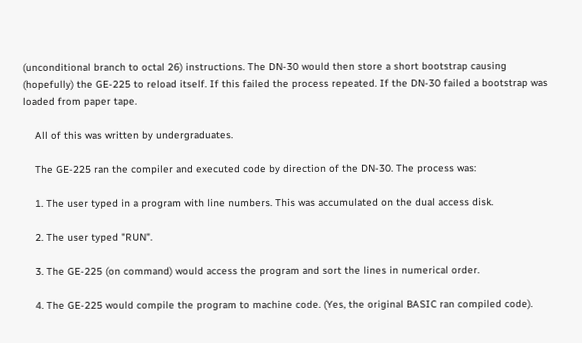(unconditional branch to octal 26) instructions. The DN-30 would then store a short bootstrap causing (hopefully) the GE-225 to reload itself. If this failed the process repeated. If the DN-30 failed a bootstrap was loaded from paper tape.

    All of this was written by undergraduates.

    The GE-225 ran the compiler and executed code by direction of the DN-30. The process was:

    1. The user typed in a program with line numbers. This was accumulated on the dual access disk.

    2. The user typed "RUN".

    3. The GE-225 (on command) would access the program and sort the lines in numerical order.

    4. The GE-225 would compile the program to machine code. (Yes, the original BASIC ran compiled code).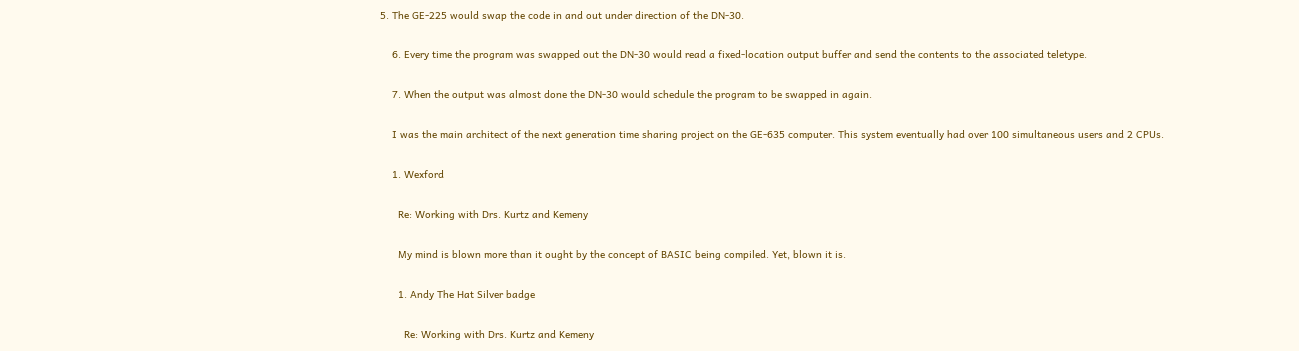5. The GE-225 would swap the code in and out under direction of the DN-30.

    6. Every time the program was swapped out the DN-30 would read a fixed-location output buffer and send the contents to the associated teletype.

    7. When the output was almost done the DN-30 would schedule the program to be swapped in again.

    I was the main architect of the next generation time sharing project on the GE-635 computer. This system eventually had over 100 simultaneous users and 2 CPUs.

    1. Wexford

      Re: Working with Drs. Kurtz and Kemeny

      My mind is blown more than it ought by the concept of BASIC being compiled. Yet, blown it is.

      1. Andy The Hat Silver badge

        Re: Working with Drs. Kurtz and Kemeny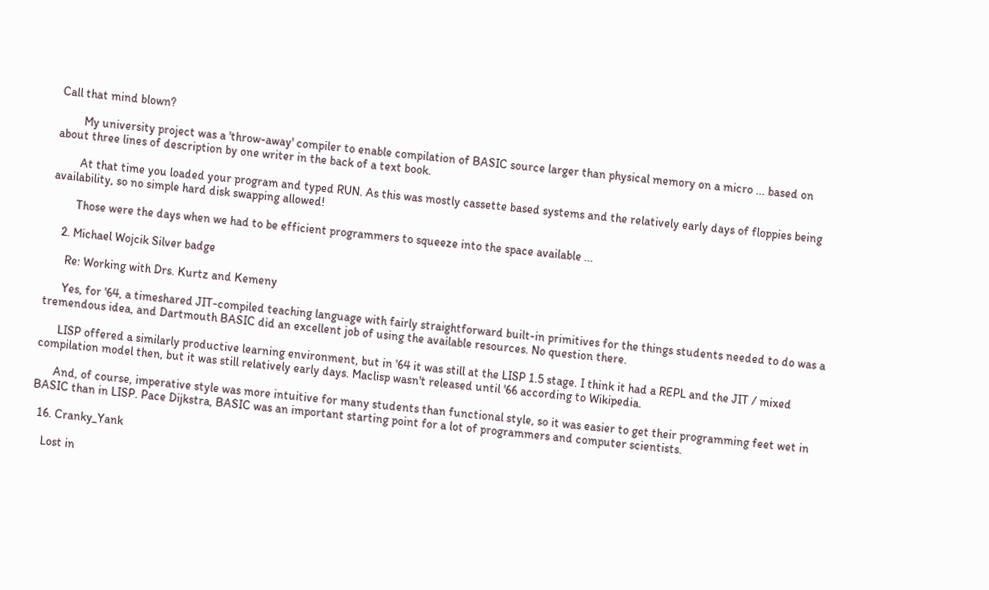Call that mind blown?

        My university project was a 'throw-away' compiler to enable compilation of BASIC source larger than physical memory on a micro ... based on about three lines of description by one writer in the back of a text book.

        At that time you loaded your program and typed RUN. As this was mostly cassette based systems and the relatively early days of floppies being availability, so no simple hard disk swapping allowed!

        Those were the days when we had to be efficient programmers to squeeze into the space available ...

    2. Michael Wojcik Silver badge

      Re: Working with Drs. Kurtz and Kemeny

      Yes, for '64, a timeshared JIT-compiled teaching language with fairly straightforward built-in primitives for the things students needed to do was a tremendous idea, and Dartmouth BASIC did an excellent job of using the available resources. No question there.

      LISP offered a similarly productive learning environment, but in '64 it was still at the LISP 1.5 stage. I think it had a REPL and the JIT / mixed compilation model then, but it was still relatively early days. Maclisp wasn't released until '66 according to Wikipedia.

      And, of course, imperative style was more intuitive for many students than functional style, so it was easier to get their programming feet wet in BASIC than in LISP. Pace Dijkstra, BASIC was an important starting point for a lot of programmers and computer scientists.

  16. Cranky_Yank

    Lost in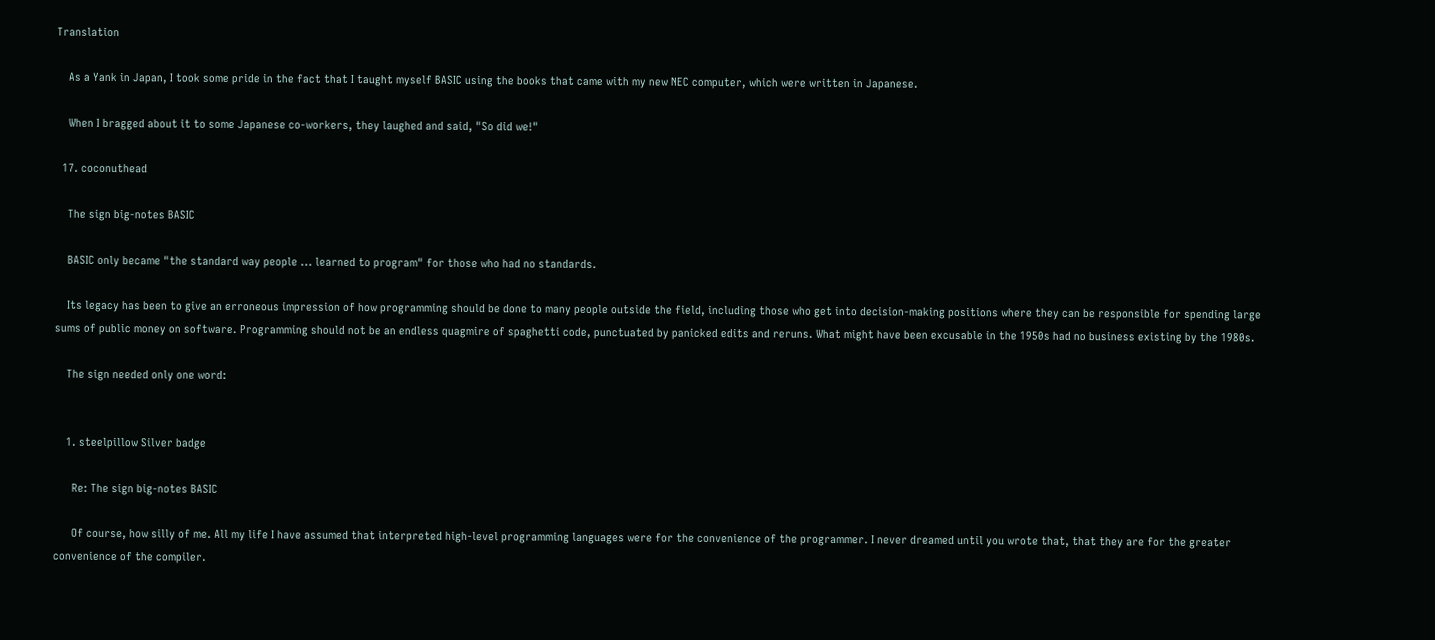Translation

    As a Yank in Japan, I took some pride in the fact that I taught myself BASIC using the books that came with my new NEC computer, which were written in Japanese.

    When I bragged about it to some Japanese co-workers, they laughed and said, "So did we!"

  17. coconuthead

    The sign big-notes BASIC

    BASIC only became "the standard way people ... learned to program" for those who had no standards.

    Its legacy has been to give an erroneous impression of how programming should be done to many people outside the field, including those who get into decision-making positions where they can be responsible for spending large sums of public money on software. Programming should not be an endless quagmire of spaghetti code, punctuated by panicked edits and reruns. What might have been excusable in the 1950s had no business existing by the 1980s.

    The sign needed only one word:


    1. steelpillow Silver badge

      Re: The sign big-notes BASIC

      Of course, how silly of me. All my life I have assumed that interpreted high-level programming languages were for the convenience of the programmer. I never dreamed until you wrote that, that they are for the greater convenience of the compiler.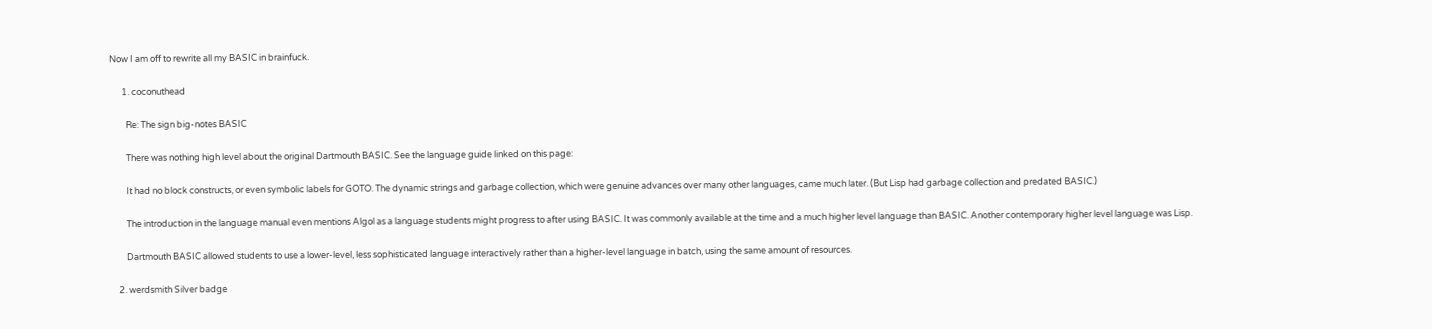Now I am off to rewrite all my BASIC in brainfuck.

      1. coconuthead

        Re: The sign big-notes BASIC

        There was nothing high level about the original Dartmouth BASIC. See the language guide linked on this page:

        It had no block constructs, or even symbolic labels for GOTO. The dynamic strings and garbage collection, which were genuine advances over many other languages, came much later. (But Lisp had garbage collection and predated BASIC.)

        The introduction in the language manual even mentions Algol as a language students might progress to after using BASIC. It was commonly available at the time and a much higher level language than BASIC. Another contemporary higher level language was Lisp.

        Dartmouth BASIC allowed students to use a lower-level, less sophisticated language interactively rather than a higher-level language in batch, using the same amount of resources.

    2. werdsmith Silver badge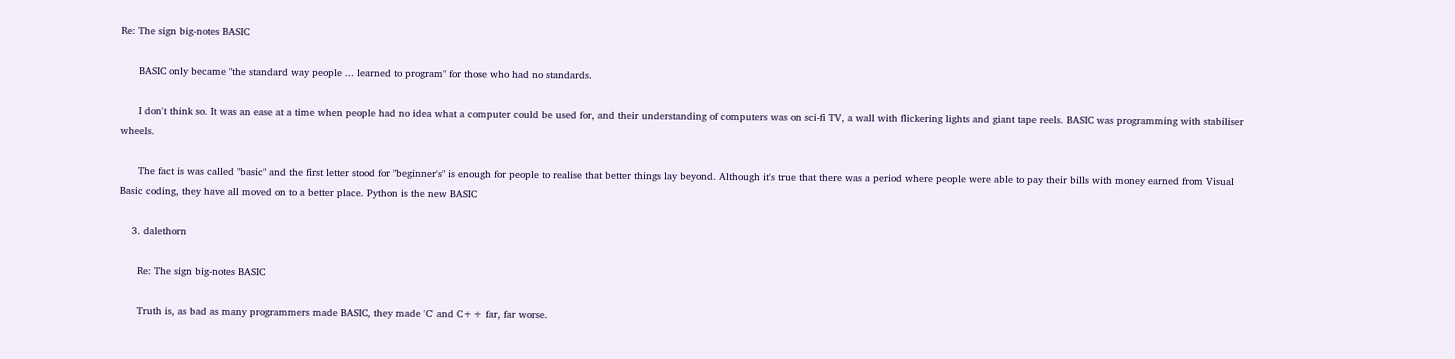Re: The sign big-notes BASIC

      BASIC only became "the standard way people ... learned to program" for those who had no standards.

      I don't think so. It was an ease at a time when people had no idea what a computer could be used for, and their understanding of computers was on sci-fi TV, a wall with flickering lights and giant tape reels. BASIC was programming with stabiliser wheels.

      The fact is was called "basic" and the first letter stood for "beginner's" is enough for people to realise that better things lay beyond. Although it's true that there was a period where people were able to pay their bills with money earned from Visual Basic coding, they have all moved on to a better place. Python is the new BASIC

    3. dalethorn

      Re: The sign big-notes BASIC

      Truth is, as bad as many programmers made BASIC, they made 'C' and C++ far, far worse.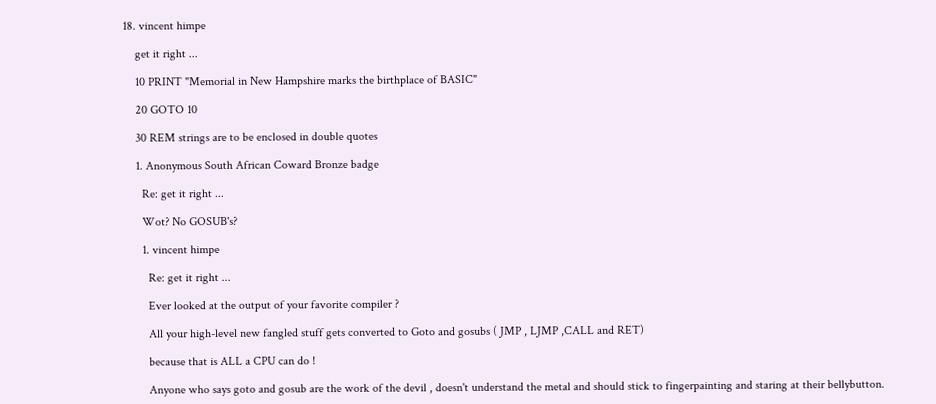18. vincent himpe

    get it right ...

    10 PRINT "Memorial in New Hampshire marks the birthplace of BASIC"

    20 GOTO 10

    30 REM strings are to be enclosed in double quotes

    1. Anonymous South African Coward Bronze badge

      Re: get it right ...

      Wot? No GOSUB's?

      1. vincent himpe

        Re: get it right ...

        Ever looked at the output of your favorite compiler ?

        All your high-level new fangled stuff gets converted to Goto and gosubs ( JMP , LJMP ,CALL and RET)

        because that is ALL a CPU can do !

        Anyone who says goto and gosub are the work of the devil , doesn't understand the metal and should stick to fingerpainting and staring at their bellybutton.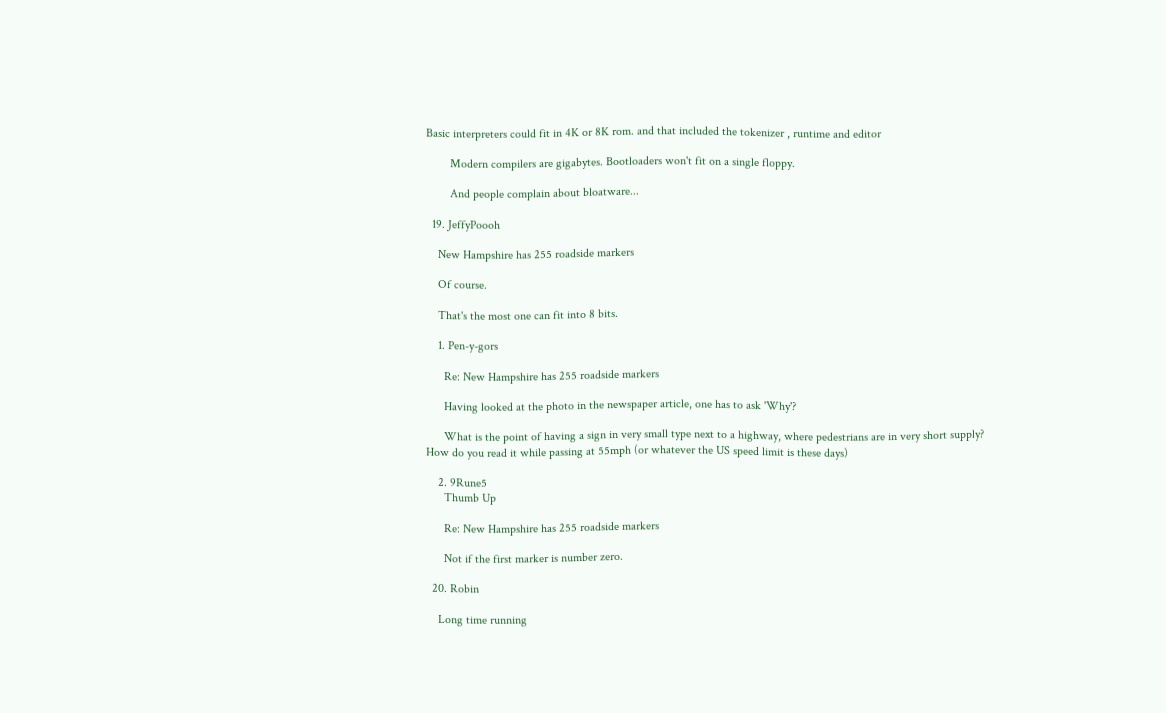Basic interpreters could fit in 4K or 8K rom. and that included the tokenizer , runtime and editor

        Modern compilers are gigabytes. Bootloaders won't fit on a single floppy.

        And people complain about bloatware...

  19. JeffyPoooh

    New Hampshire has 255 roadside markers

    Of course.

    That's the most one can fit into 8 bits.

    1. Pen-y-gors

      Re: New Hampshire has 255 roadside markers

      Having looked at the photo in the newspaper article, one has to ask 'Why'?

      What is the point of having a sign in very small type next to a highway, where pedestrians are in very short supply? How do you read it while passing at 55mph (or whatever the US speed limit is these days)

    2. 9Rune5
      Thumb Up

      Re: New Hampshire has 255 roadside markers

      Not if the first marker is number zero.

  20. Robin

    Long time running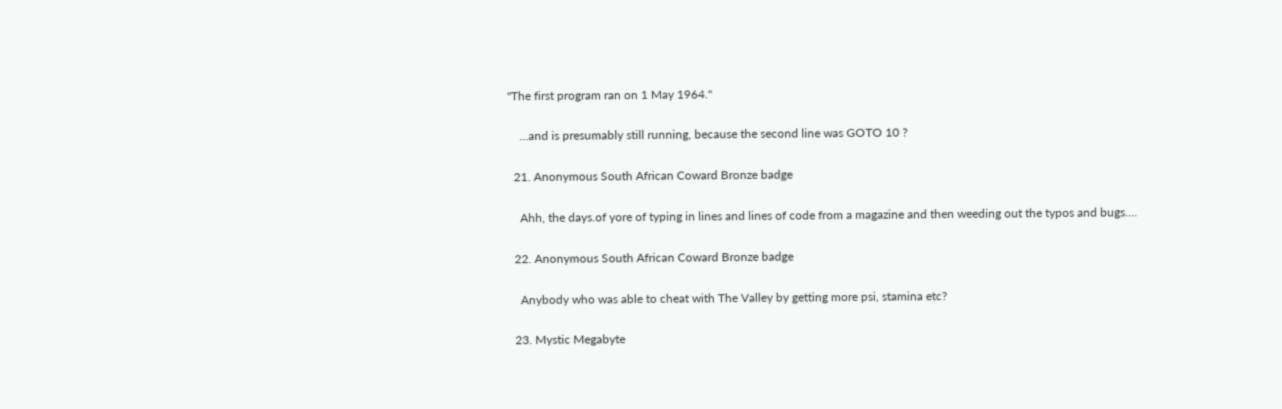"The first program ran on 1 May 1964."

    ...and is presumably still running, because the second line was GOTO 10 ?

  21. Anonymous South African Coward Bronze badge

    Ahh, the days.of yore of typing in lines and lines of code from a magazine and then weeding out the typos and bugs....

  22. Anonymous South African Coward Bronze badge

    Anybody who was able to cheat with The Valley by getting more psi, stamina etc?

  23. Mystic Megabyte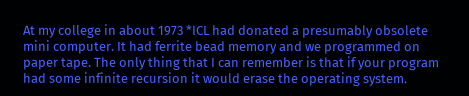At my college in about 1973 *ICL had donated a presumably obsolete mini computer. It had ferrite bead memory and we programmed on paper tape. The only thing that I can remember is that if your program had some infinite recursion it would erase the operating system.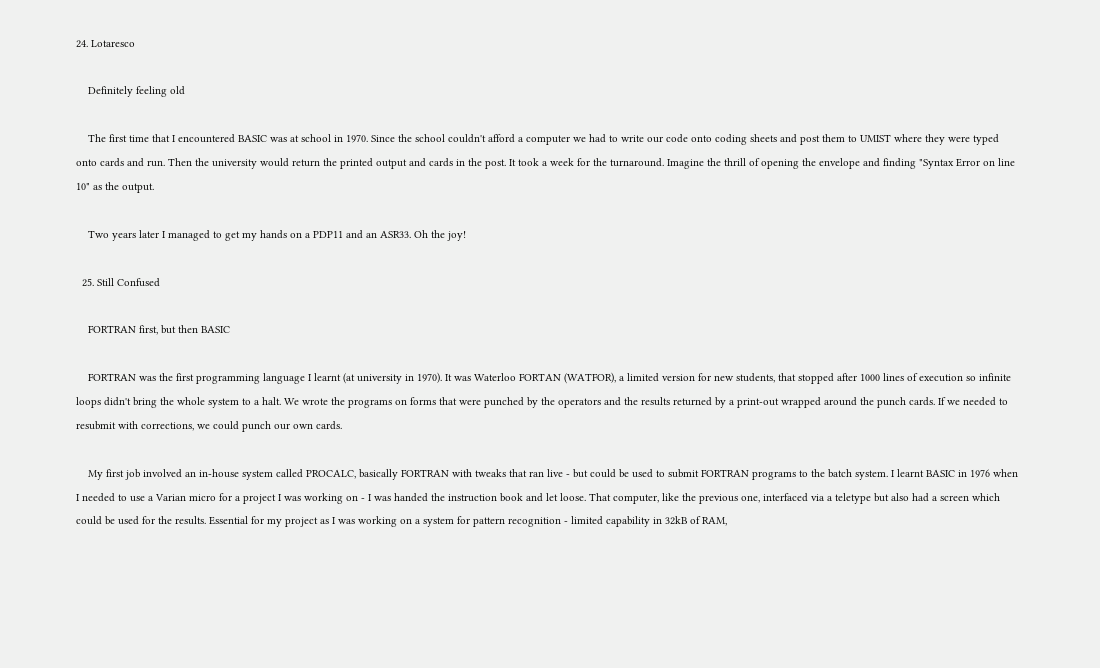24. Lotaresco

    Definitely feeling old

    The first time that I encountered BASIC was at school in 1970. Since the school couldn't afford a computer we had to write our code onto coding sheets and post them to UMIST where they were typed onto cards and run. Then the university would return the printed output and cards in the post. It took a week for the turnaround. Imagine the thrill of opening the envelope and finding "Syntax Error on line 10" as the output.

    Two years later I managed to get my hands on a PDP11 and an ASR33. Oh the joy!

  25. Still Confused

    FORTRAN first, but then BASIC

    FORTRAN was the first programming language I learnt (at university in 1970). It was Waterloo FORTAN (WATFOR), a limited version for new students, that stopped after 1000 lines of execution so infinite loops didn't bring the whole system to a halt. We wrote the programs on forms that were punched by the operators and the results returned by a print-out wrapped around the punch cards. If we needed to resubmit with corrections, we could punch our own cards.

    My first job involved an in-house system called PROCALC, basically FORTRAN with tweaks that ran live - but could be used to submit FORTRAN programs to the batch system. I learnt BASIC in 1976 when I needed to use a Varian micro for a project I was working on - I was handed the instruction book and let loose. That computer, like the previous one, interfaced via a teletype but also had a screen which could be used for the results. Essential for my project as I was working on a system for pattern recognition - limited capability in 32kB of RAM,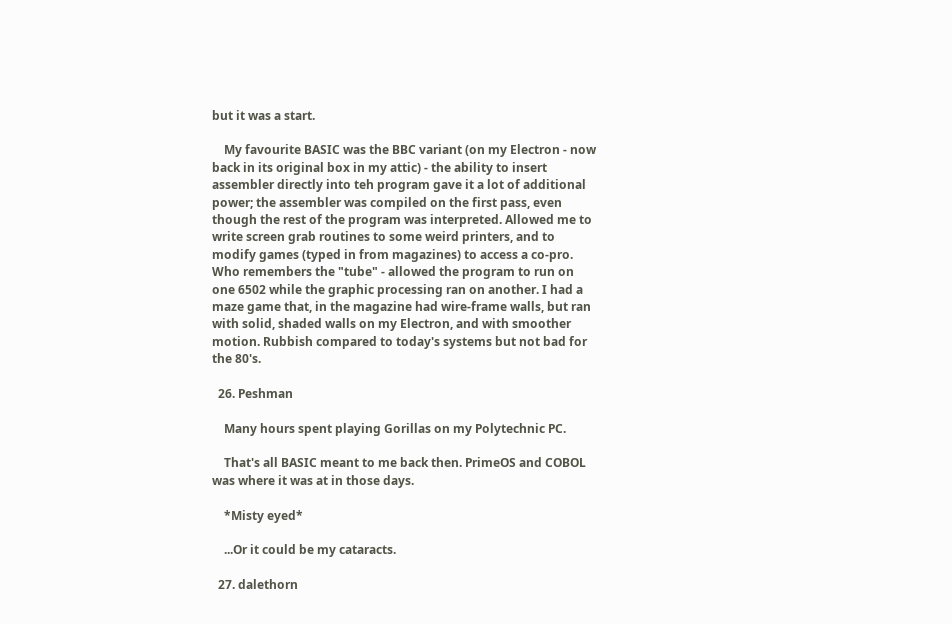but it was a start.

    My favourite BASIC was the BBC variant (on my Electron - now back in its original box in my attic) - the ability to insert assembler directly into teh program gave it a lot of additional power; the assembler was compiled on the first pass, even though the rest of the program was interpreted. Allowed me to write screen grab routines to some weird printers, and to modify games (typed in from magazines) to access a co-pro. Who remembers the "tube" - allowed the program to run on one 6502 while the graphic processing ran on another. I had a maze game that, in the magazine had wire-frame walls, but ran with solid, shaded walls on my Electron, and with smoother motion. Rubbish compared to today's systems but not bad for the 80's.

  26. Peshman

    Many hours spent playing Gorillas on my Polytechnic PC.

    That's all BASIC meant to me back then. PrimeOS and COBOL was where it was at in those days.

    *Misty eyed*

    ...Or it could be my cataracts.

  27. dalethorn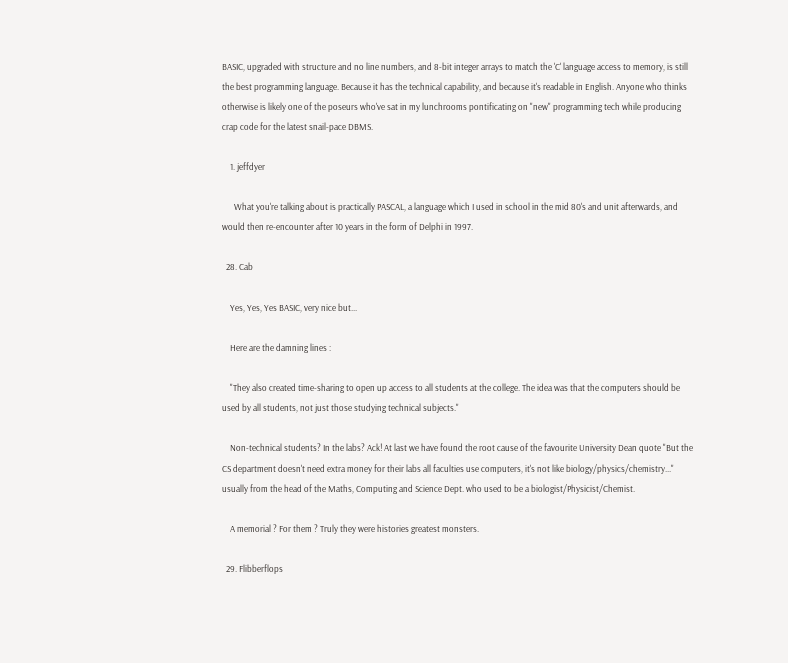BASIC, upgraded with structure and no line numbers, and 8-bit integer arrays to match the 'C' language access to memory, is still the best programming language. Because it has the technical capability, and because it's readable in English. Anyone who thinks otherwise is likely one of the poseurs who've sat in my lunchrooms pontificating on "new" programming tech while producing crap code for the latest snail-pace DBMS.

    1. jeffdyer

      What you're talking about is practically PASCAL, a language which I used in school in the mid 80's and unit afterwards, and would then re-encounter after 10 years in the form of Delphi in 1997.

  28. Cab

    Yes, Yes, Yes BASIC, very nice but...

    Here are the damning lines :

    "They also created time-sharing to open up access to all students at the college. The idea was that the computers should be used by all students, not just those studying technical subjects."

    Non-technical students? In the labs? Ack! At last we have found the root cause of the favourite University Dean quote "But the CS department doesn't need extra money for their labs all faculties use computers, it's not like biology/physics/chemistry..." usually from the head of the Maths, Computing and Science Dept. who used to be a biologist/Physicist/Chemist.

    A memorial ? For them ? Truly they were histories greatest monsters.

  29. Flibberflops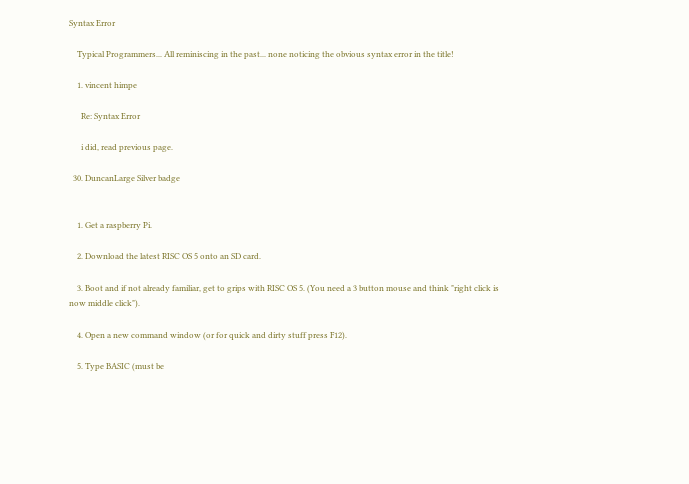Syntax Error

    Typical Programmers... All reminiscing in the past... none noticing the obvious syntax error in the title!

    1. vincent himpe

      Re: Syntax Error

      i did, read previous page.

  30. DuncanLarge Silver badge


    1. Get a raspberry Pi.

    2. Download the latest RISC OS 5 onto an SD card.

    3. Boot and if not already familiar, get to grips with RISC OS 5. (You need a 3 button mouse and think "right click is now middle click").

    4. Open a new command window (or for quick and dirty stuff press F12).

    5. Type BASIC (must be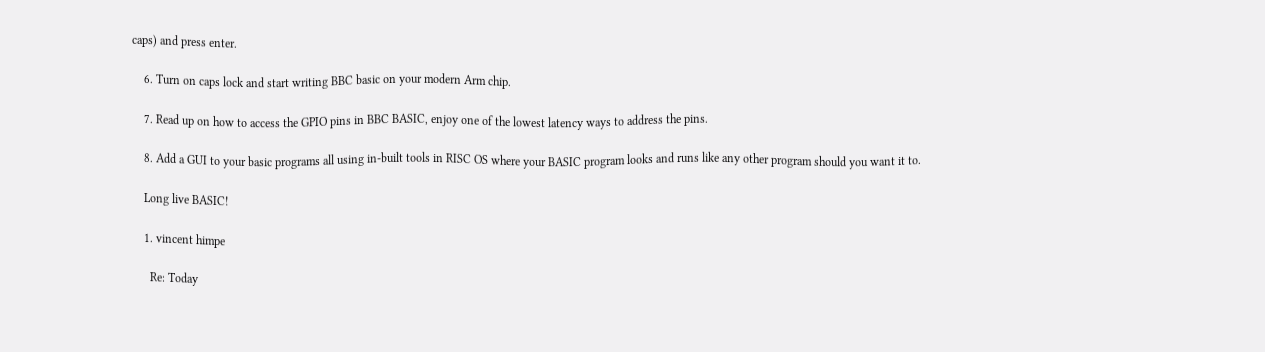caps) and press enter.

    6. Turn on caps lock and start writing BBC basic on your modern Arm chip.

    7. Read up on how to access the GPIO pins in BBC BASIC, enjoy one of the lowest latency ways to address the pins.

    8. Add a GUI to your basic programs all using in-built tools in RISC OS where your BASIC program looks and runs like any other program should you want it to.

    Long live BASIC!

    1. vincent himpe

      Re: Today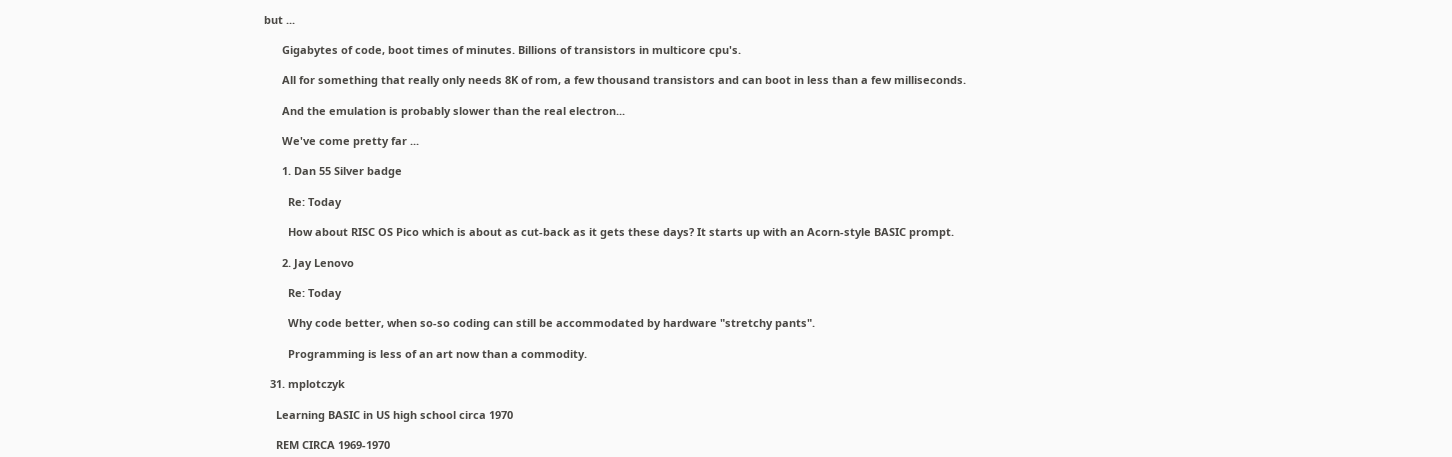but ...

      Gigabytes of code, boot times of minutes. Billions of transistors in multicore cpu's.

      All for something that really only needs 8K of rom, a few thousand transistors and can boot in less than a few milliseconds.

      And the emulation is probably slower than the real electron...

      We've come pretty far ...

      1. Dan 55 Silver badge

        Re: Today

        How about RISC OS Pico which is about as cut-back as it gets these days? It starts up with an Acorn-style BASIC prompt.

      2. Jay Lenovo

        Re: Today

        Why code better, when so-so coding can still be accommodated by hardware "stretchy pants".

        Programming is less of an art now than a commodity.

  31. mplotczyk

    Learning BASIC in US high school circa 1970

    REM CIRCA 1969-1970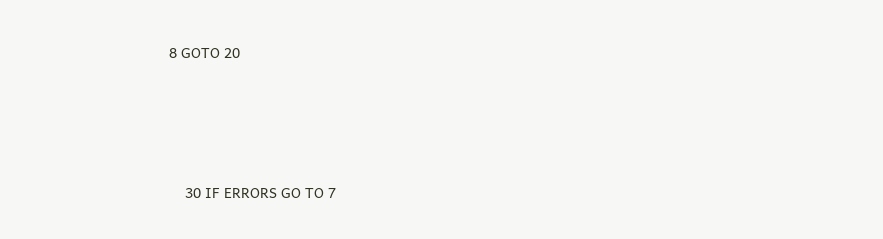8 GOTO 20




    30 IF ERRORS GO TO 7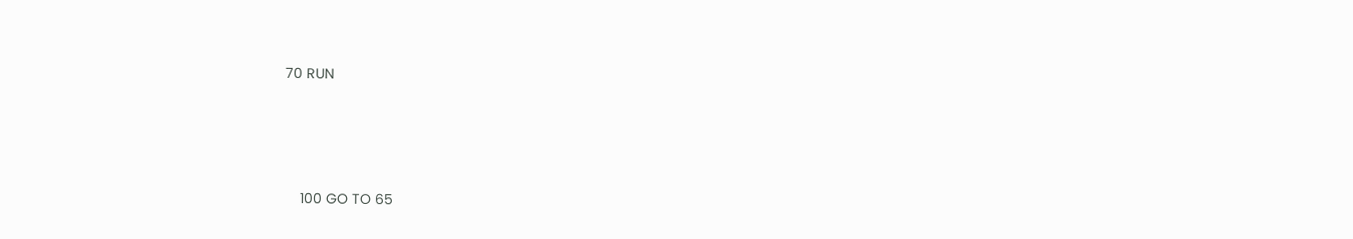70 RUN




    100 GO TO 65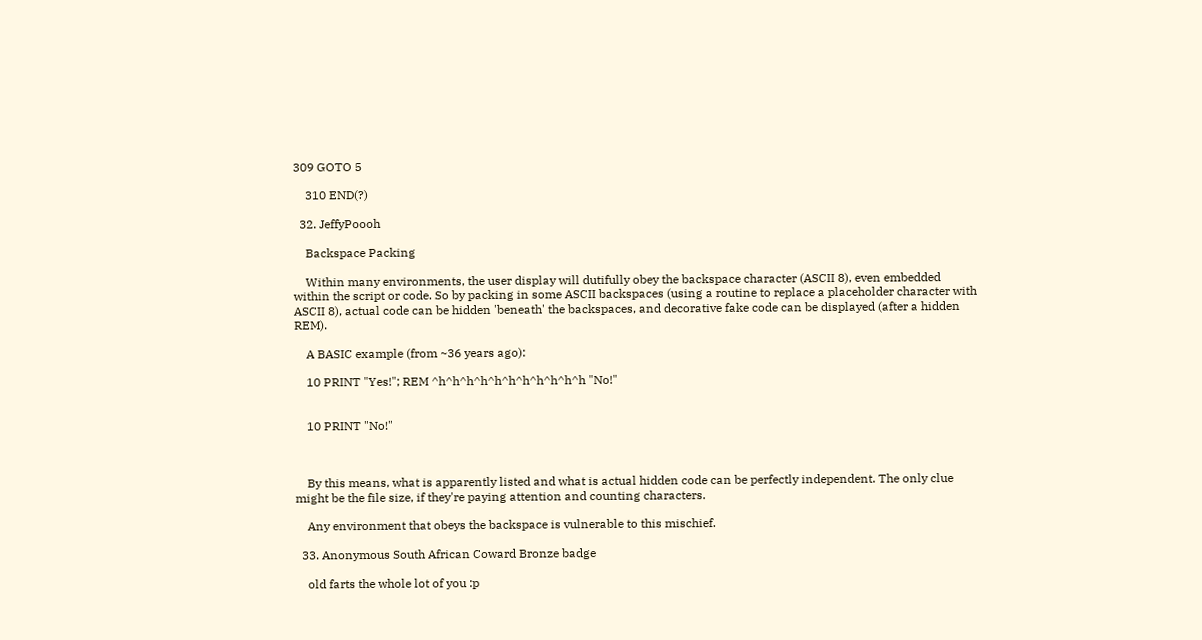309 GOTO 5

    310 END(?)

  32. JeffyPoooh

    Backspace Packing

    Within many environments, the user display will dutifully obey the backspace character (ASCII 8), even embedded within the script or code. So by packing in some ASCII backspaces (using a routine to replace a placeholder character with ASCII 8), actual code can be hidden 'beneath' the backspaces, and decorative fake code can be displayed (after a hidden REM).

    A BASIC example (from ~36 years ago):

    10 PRINT "Yes!"; REM ^h^h^h^h^h^h^h^h^h^h^h "No!"


    10 PRINT "No!"



    By this means, what is apparently listed and what is actual hidden code can be perfectly independent. The only clue might be the file size, if they're paying attention and counting characters.

    Any environment that obeys the backspace is vulnerable to this mischief.

  33. Anonymous South African Coward Bronze badge

    old farts the whole lot of you :p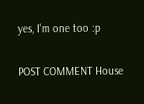yes, I'm one too :p

POST COMMENT House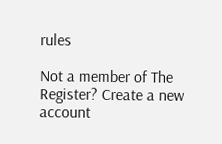rules

Not a member of The Register? Create a new account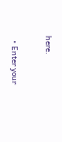here.

  • Enter your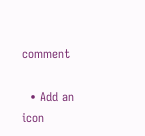comment

  • Add an icon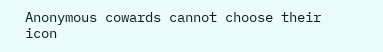Anonymous cowards cannot choose their icon